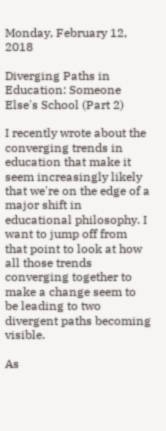Monday, February 12, 2018

Diverging Paths in Education: Someone Else's School (Part 2)

I recently wrote about the converging trends in education that make it seem increasingly likely that we're on the edge of a major shift in educational philosophy. I want to jump off from that point to look at how all those trends converging together to make a change seem to be leading to two divergent paths becoming visible.

As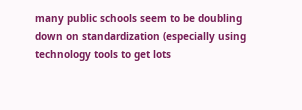many public schools seem to be doubling down on standardization (especially using technology tools to get lots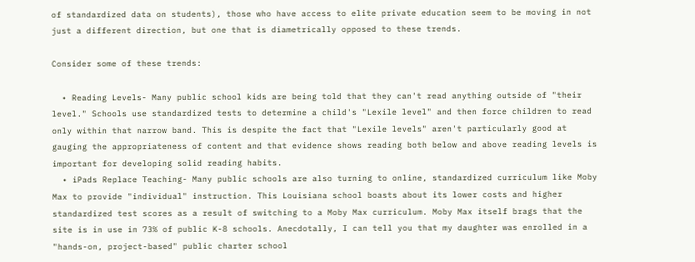of standardized data on students), those who have access to elite private education seem to be moving in not just a different direction, but one that is diametrically opposed to these trends.

Consider some of these trends:

  • Reading Levels- Many public school kids are being told that they can't read anything outside of "their level." Schools use standardized tests to determine a child's "Lexile level" and then force children to read only within that narrow band. This is despite the fact that "Lexile levels" aren't particularly good at gauging the appropriateness of content and that evidence shows reading both below and above reading levels is important for developing solid reading habits.
  • iPads Replace Teaching- Many public schools are also turning to online, standardized curriculum like Moby Max to provide "individual" instruction. This Louisiana school boasts about its lower costs and higher standardized test scores as a result of switching to a Moby Max curriculum. Moby Max itself brags that the site is in use in 73% of public K-8 schools. Anecdotally, I can tell you that my daughter was enrolled in a "hands-on, project-based" public charter school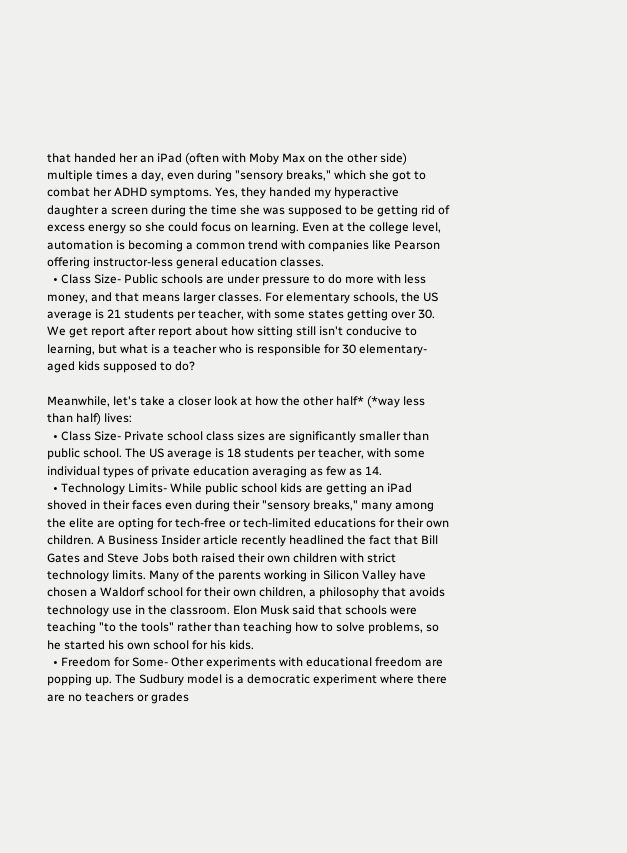that handed her an iPad (often with Moby Max on the other side) multiple times a day, even during "sensory breaks," which she got to combat her ADHD symptoms. Yes, they handed my hyperactive daughter a screen during the time she was supposed to be getting rid of excess energy so she could focus on learning. Even at the college level, automation is becoming a common trend with companies like Pearson offering instructor-less general education classes.
  • Class Size- Public schools are under pressure to do more with less money, and that means larger classes. For elementary schools, the US average is 21 students per teacher, with some states getting over 30. We get report after report about how sitting still isn't conducive to learning, but what is a teacher who is responsible for 30 elementary-aged kids supposed to do?

Meanwhile, let's take a closer look at how the other half* (*way less than half) lives:
  • Class Size- Private school class sizes are significantly smaller than public school. The US average is 18 students per teacher, with some individual types of private education averaging as few as 14.
  • Technology Limits- While public school kids are getting an iPad shoved in their faces even during their "sensory breaks," many among the elite are opting for tech-free or tech-limited educations for their own children. A Business Insider article recently headlined the fact that Bill Gates and Steve Jobs both raised their own children with strict technology limits. Many of the parents working in Silicon Valley have chosen a Waldorf school for their own children, a philosophy that avoids technology use in the classroom. Elon Musk said that schools were teaching "to the tools" rather than teaching how to solve problems, so he started his own school for his kids.
  • Freedom for Some- Other experiments with educational freedom are popping up. The Sudbury model is a democratic experiment where there are no teachers or grades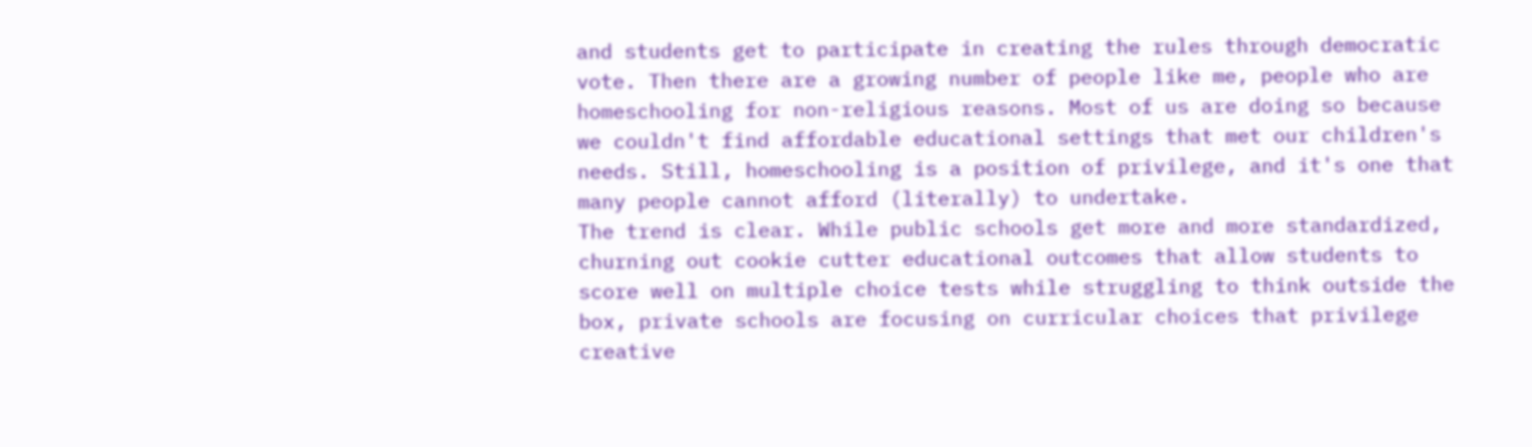and students get to participate in creating the rules through democratic vote. Then there are a growing number of people like me, people who are homeschooling for non-religious reasons. Most of us are doing so because we couldn't find affordable educational settings that met our children's needs. Still, homeschooling is a position of privilege, and it's one that many people cannot afford (literally) to undertake.
The trend is clear. While public schools get more and more standardized, churning out cookie cutter educational outcomes that allow students to score well on multiple choice tests while struggling to think outside the box, private schools are focusing on curricular choices that privilege creative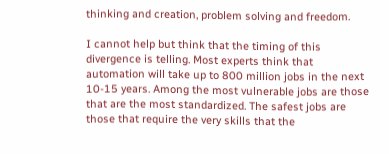thinking and creation, problem solving and freedom.

I cannot help but think that the timing of this divergence is telling. Most experts think that automation will take up to 800 million jobs in the next 10-15 years. Among the most vulnerable jobs are those that are the most standardized. The safest jobs are those that require the very skills that the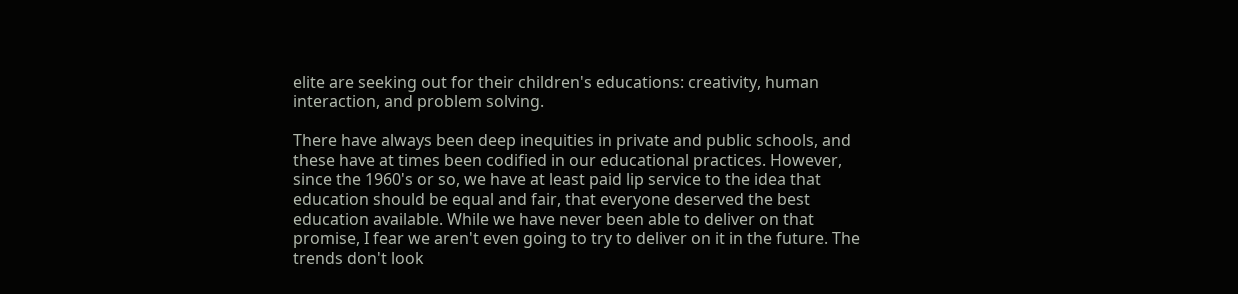elite are seeking out for their children's educations: creativity, human interaction, and problem solving.

There have always been deep inequities in private and public schools, and these have at times been codified in our educational practices. However, since the 1960's or so, we have at least paid lip service to the idea that education should be equal and fair, that everyone deserved the best education available. While we have never been able to deliver on that promise, I fear we aren't even going to try to deliver on it in the future. The trends don't look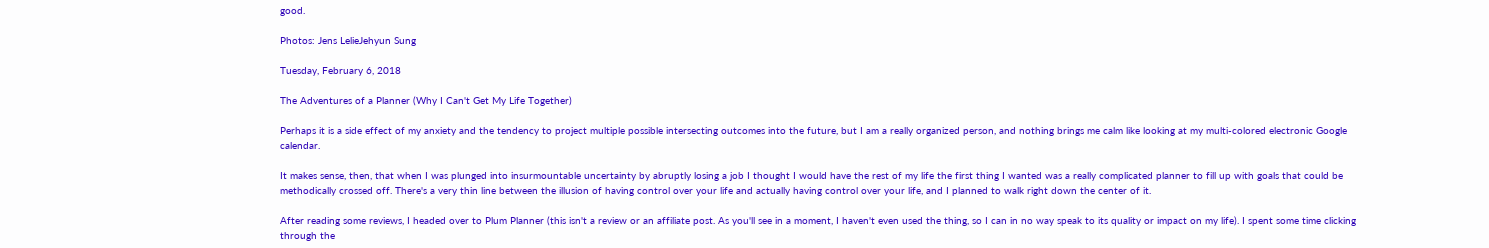good.

Photos: Jens LelieJehyun Sung

Tuesday, February 6, 2018

The Adventures of a Planner (Why I Can't Get My Life Together)

Perhaps it is a side effect of my anxiety and the tendency to project multiple possible intersecting outcomes into the future, but I am a really organized person, and nothing brings me calm like looking at my multi-colored electronic Google calendar.

It makes sense, then, that when I was plunged into insurmountable uncertainty by abruptly losing a job I thought I would have the rest of my life the first thing I wanted was a really complicated planner to fill up with goals that could be methodically crossed off. There's a very thin line between the illusion of having control over your life and actually having control over your life, and I planned to walk right down the center of it.

After reading some reviews, I headed over to Plum Planner (this isn't a review or an affiliate post. As you'll see in a moment, I haven't even used the thing, so I can in no way speak to its quality or impact on my life). I spent some time clicking through the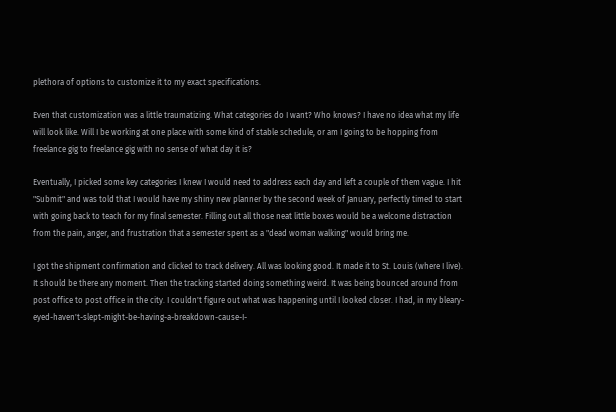plethora of options to customize it to my exact specifications.

Even that customization was a little traumatizing. What categories do I want? Who knows? I have no idea what my life will look like. Will I be working at one place with some kind of stable schedule, or am I going to be hopping from freelance gig to freelance gig with no sense of what day it is?

Eventually, I picked some key categories I knew I would need to address each day and left a couple of them vague. I hit "Submit" and was told that I would have my shiny new planner by the second week of January, perfectly timed to start with going back to teach for my final semester. Filling out all those neat little boxes would be a welcome distraction from the pain, anger, and frustration that a semester spent as a "dead woman walking" would bring me.

I got the shipment confirmation and clicked to track delivery. All was looking good. It made it to St. Louis (where I live). It should be there any moment. Then the tracking started doing something weird. It was being bounced around from post office to post office in the city. I couldn't figure out what was happening until I looked closer. I had, in my bleary-eyed-haven't-slept-might-be-having-a-breakdown-cause-I-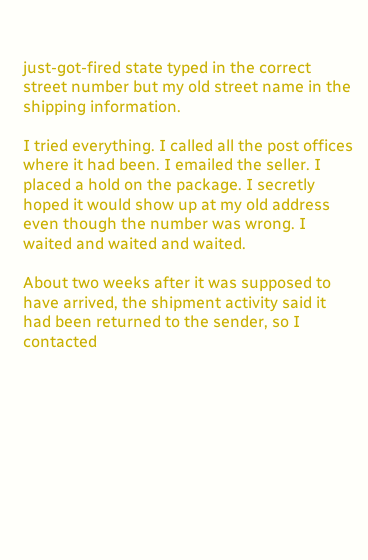just-got-fired state typed in the correct street number but my old street name in the shipping information.

I tried everything. I called all the post offices where it had been. I emailed the seller. I placed a hold on the package. I secretly hoped it would show up at my old address even though the number was wrong. I waited and waited and waited.

About two weeks after it was supposed to have arrived, the shipment activity said it had been returned to the sender, so I contacted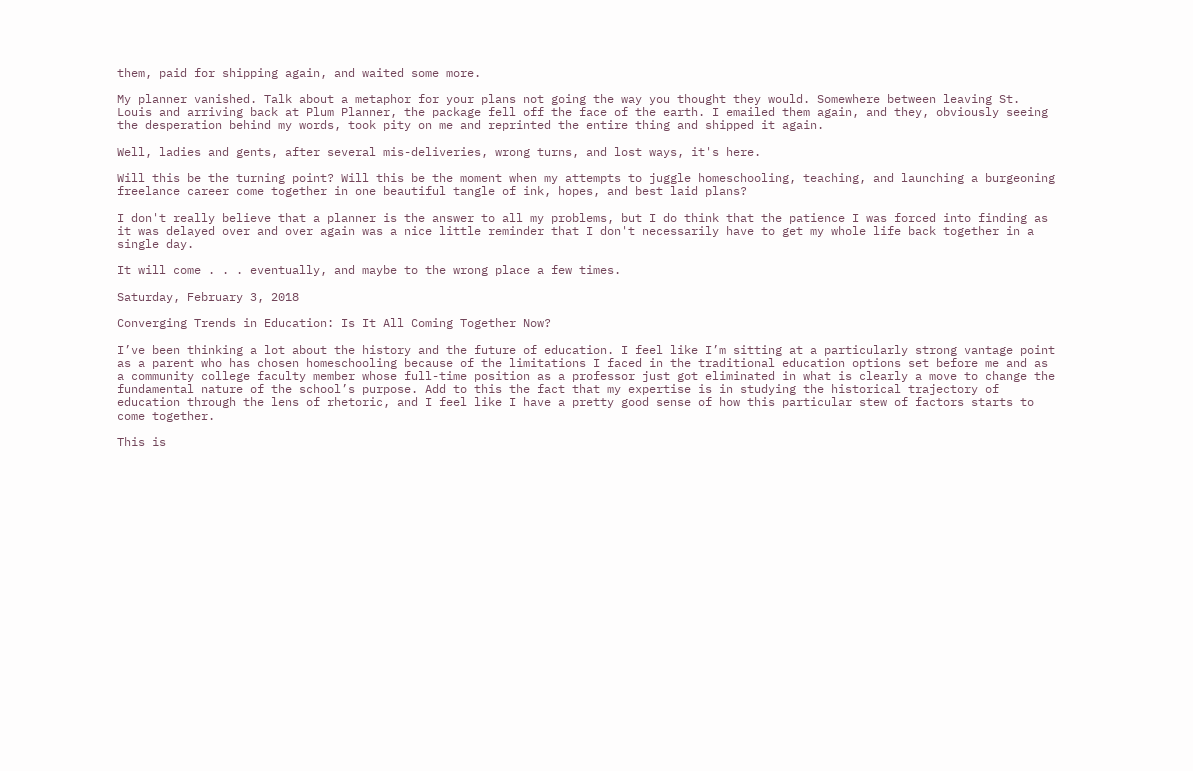them, paid for shipping again, and waited some more.

My planner vanished. Talk about a metaphor for your plans not going the way you thought they would. Somewhere between leaving St. Louis and arriving back at Plum Planner, the package fell off the face of the earth. I emailed them again, and they, obviously seeing the desperation behind my words, took pity on me and reprinted the entire thing and shipped it again.

Well, ladies and gents, after several mis-deliveries, wrong turns, and lost ways, it's here.

Will this be the turning point? Will this be the moment when my attempts to juggle homeschooling, teaching, and launching a burgeoning freelance career come together in one beautiful tangle of ink, hopes, and best laid plans?

I don't really believe that a planner is the answer to all my problems, but I do think that the patience I was forced into finding as it was delayed over and over again was a nice little reminder that I don't necessarily have to get my whole life back together in a single day.

It will come . . . eventually, and maybe to the wrong place a few times.

Saturday, February 3, 2018

Converging Trends in Education: Is It All Coming Together Now?

I’ve been thinking a lot about the history and the future of education. I feel like I’m sitting at a particularly strong vantage point as a parent who has chosen homeschooling because of the limitations I faced in the traditional education options set before me and as a community college faculty member whose full-time position as a professor just got eliminated in what is clearly a move to change the fundamental nature of the school’s purpose. Add to this the fact that my expertise is in studying the historical trajectory of education through the lens of rhetoric, and I feel like I have a pretty good sense of how this particular stew of factors starts to come together.

This is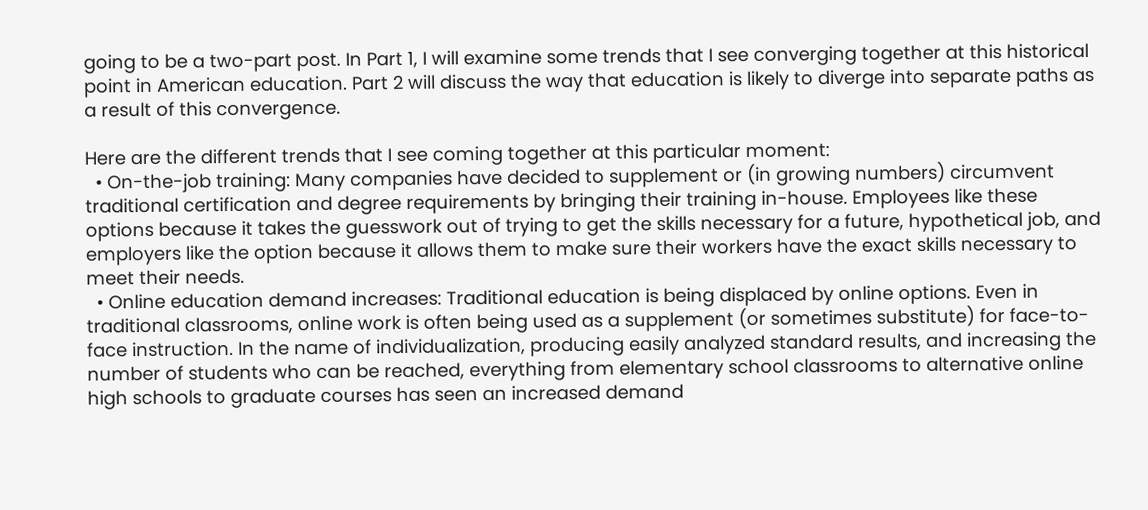going to be a two-part post. In Part 1, I will examine some trends that I see converging together at this historical point in American education. Part 2 will discuss the way that education is likely to diverge into separate paths as a result of this convergence.

Here are the different trends that I see coming together at this particular moment:
  • On-the-job training: Many companies have decided to supplement or (in growing numbers) circumvent traditional certification and degree requirements by bringing their training in-house. Employees like these options because it takes the guesswork out of trying to get the skills necessary for a future, hypothetical job, and employers like the option because it allows them to make sure their workers have the exact skills necessary to meet their needs.
  • Online education demand increases: Traditional education is being displaced by online options. Even in traditional classrooms, online work is often being used as a supplement (or sometimes substitute) for face-to-face instruction. In the name of individualization, producing easily analyzed standard results, and increasing the number of students who can be reached, everything from elementary school classrooms to alternative online high schools to graduate courses has seen an increased demand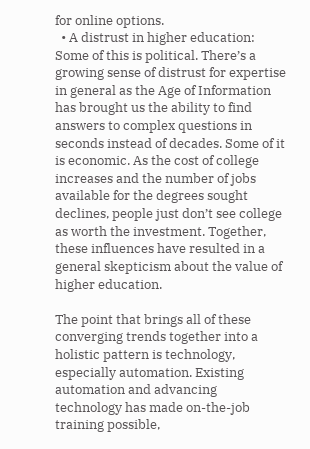for online options.
  • A distrust in higher education: Some of this is political. There’s a growing sense of distrust for expertise in general as the Age of Information has brought us the ability to find answers to complex questions in seconds instead of decades. Some of it is economic. As the cost of college increases and the number of jobs available for the degrees sought declines, people just don’t see college as worth the investment. Together, these influences have resulted in a general skepticism about the value of higher education.

The point that brings all of these converging trends together into a holistic pattern is technology, especially automation. Existing automation and advancing technology has made on-the-job training possible,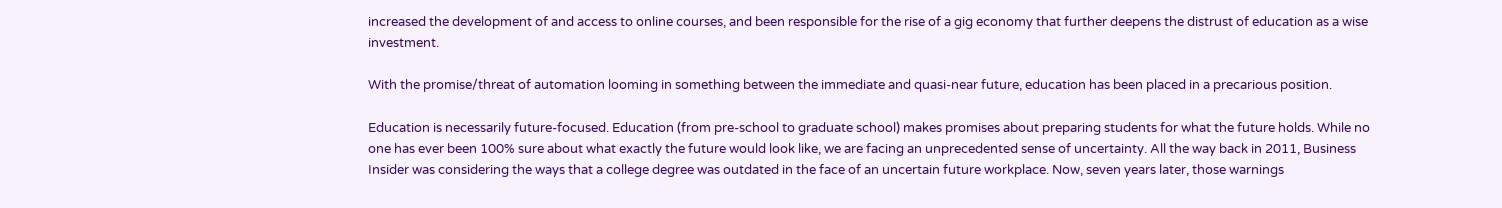increased the development of and access to online courses, and been responsible for the rise of a gig economy that further deepens the distrust of education as a wise investment.

With the promise/threat of automation looming in something between the immediate and quasi-near future, education has been placed in a precarious position.

Education is necessarily future-focused. Education (from pre-school to graduate school) makes promises about preparing students for what the future holds. While no one has ever been 100% sure about what exactly the future would look like, we are facing an unprecedented sense of uncertainty. All the way back in 2011, Business Insider was considering the ways that a college degree was outdated in the face of an uncertain future workplace. Now, seven years later, those warnings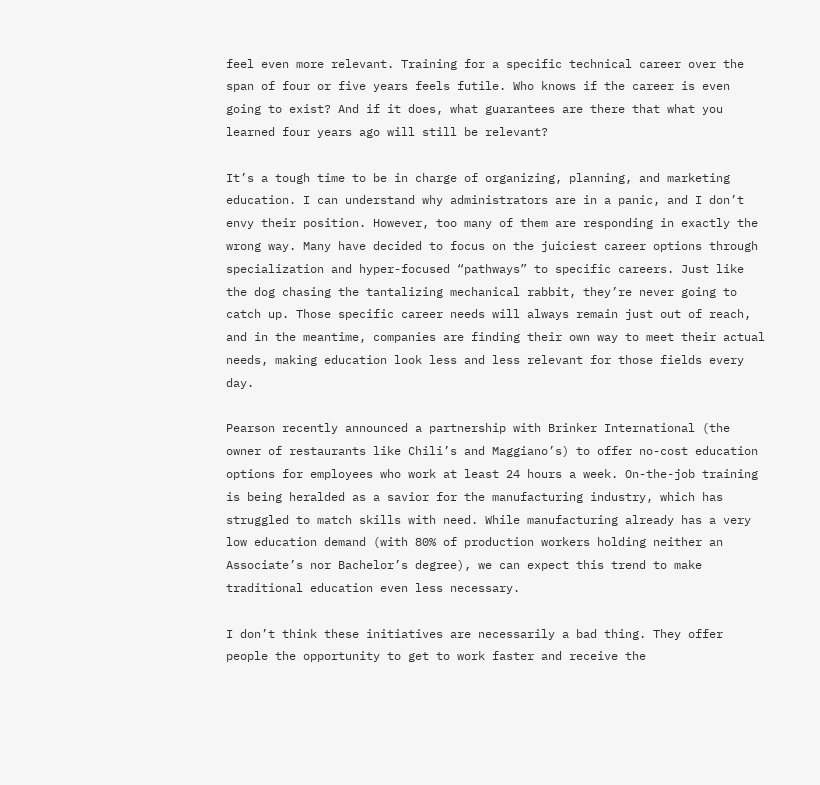feel even more relevant. Training for a specific technical career over the span of four or five years feels futile. Who knows if the career is even going to exist? And if it does, what guarantees are there that what you learned four years ago will still be relevant?

It’s a tough time to be in charge of organizing, planning, and marketing education. I can understand why administrators are in a panic, and I don’t envy their position. However, too many of them are responding in exactly the wrong way. Many have decided to focus on the juiciest career options through specialization and hyper-focused “pathways” to specific careers. Just like the dog chasing the tantalizing mechanical rabbit, they’re never going to catch up. Those specific career needs will always remain just out of reach, and in the meantime, companies are finding their own way to meet their actual needs, making education look less and less relevant for those fields every day.

Pearson recently announced a partnership with Brinker International (the owner of restaurants like Chili’s and Maggiano’s) to offer no-cost education options for employees who work at least 24 hours a week. On-the-job training is being heralded as a savior for the manufacturing industry, which has struggled to match skills with need. While manufacturing already has a very low education demand (with 80% of production workers holding neither an Associate’s nor Bachelor’s degree), we can expect this trend to make traditional education even less necessary.

I don’t think these initiatives are necessarily a bad thing. They offer people the opportunity to get to work faster and receive the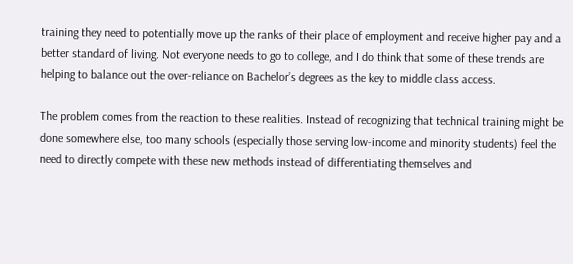training they need to potentially move up the ranks of their place of employment and receive higher pay and a better standard of living. Not everyone needs to go to college, and I do think that some of these trends are helping to balance out the over-reliance on Bachelor’s degrees as the key to middle class access.

The problem comes from the reaction to these realities. Instead of recognizing that technical training might be done somewhere else, too many schools (especially those serving low-income and minority students) feel the need to directly compete with these new methods instead of differentiating themselves and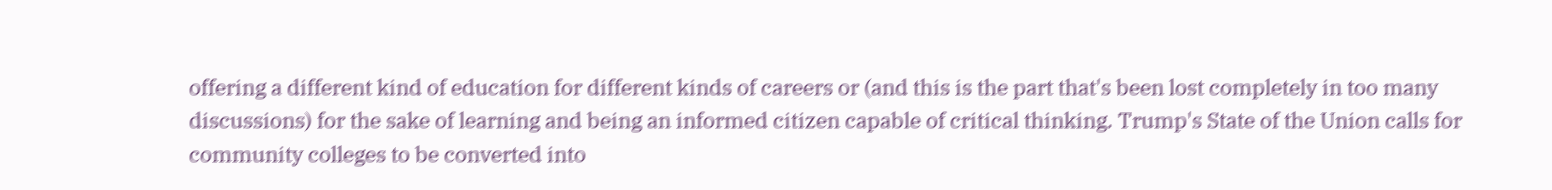offering a different kind of education for different kinds of careers or (and this is the part that's been lost completely in too many discussions) for the sake of learning and being an informed citizen capable of critical thinking. Trump's State of the Union calls for community colleges to be converted into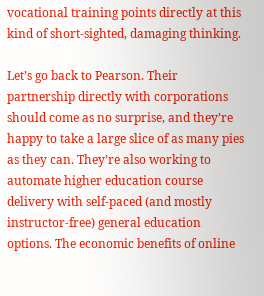vocational training points directly at this kind of short-sighted, damaging thinking.

Let’s go back to Pearson. Their partnership directly with corporations should come as no surprise, and they’re happy to take a large slice of as many pies as they can. They’re also working to automate higher education course delivery with self-paced (and mostly instructor-free) general education options. The economic benefits of online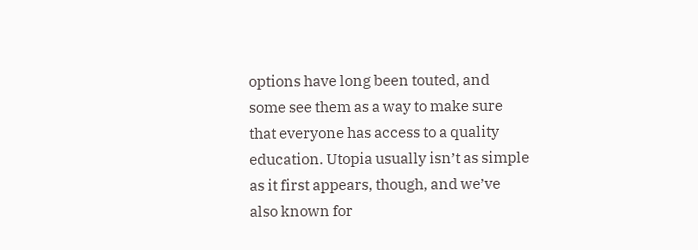options have long been touted, and some see them as a way to make sure that everyone has access to a quality education. Utopia usually isn’t as simple as it first appears, though, and we’ve also known for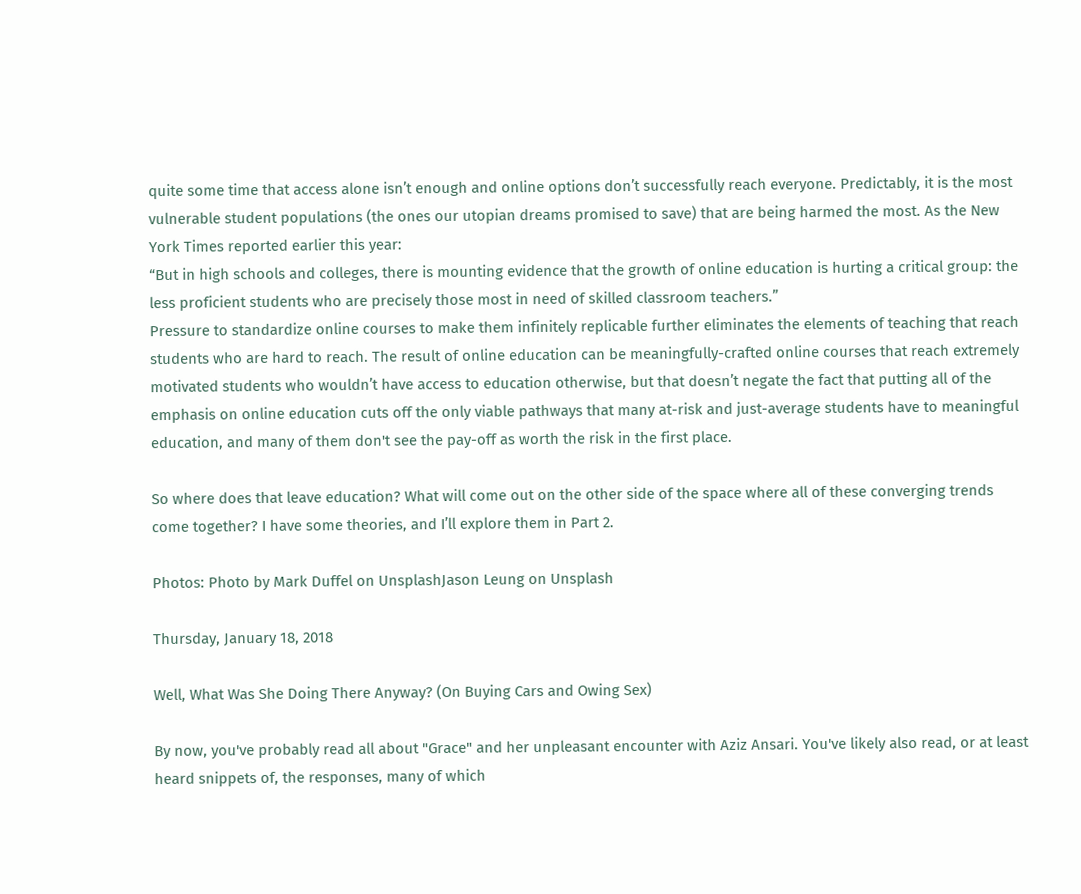quite some time that access alone isn’t enough and online options don’t successfully reach everyone. Predictably, it is the most vulnerable student populations (the ones our utopian dreams promised to save) that are being harmed the most. As the New York Times reported earlier this year:
“But in high schools and colleges, there is mounting evidence that the growth of online education is hurting a critical group: the less proficient students who are precisely those most in need of skilled classroom teachers.”
Pressure to standardize online courses to make them infinitely replicable further eliminates the elements of teaching that reach students who are hard to reach. The result of online education can be meaningfully-crafted online courses that reach extremely motivated students who wouldn’t have access to education otherwise, but that doesn’t negate the fact that putting all of the emphasis on online education cuts off the only viable pathways that many at-risk and just-average students have to meaningful education, and many of them don't see the pay-off as worth the risk in the first place.

So where does that leave education? What will come out on the other side of the space where all of these converging trends come together? I have some theories, and I’ll explore them in Part 2.

Photos: Photo by Mark Duffel on UnsplashJason Leung on Unsplash

Thursday, January 18, 2018

Well, What Was She Doing There Anyway? (On Buying Cars and Owing Sex)

By now, you've probably read all about "Grace" and her unpleasant encounter with Aziz Ansari. You've likely also read, or at least heard snippets of, the responses, many of which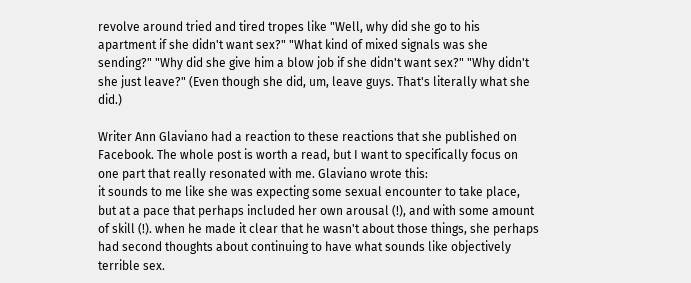revolve around tried and tired tropes like "Well, why did she go to his apartment if she didn't want sex?" "What kind of mixed signals was she sending?" "Why did she give him a blow job if she didn't want sex?" "Why didn't she just leave?" (Even though she did, um, leave guys. That's literally what she did.)

Writer Ann Glaviano had a reaction to these reactions that she published on Facebook. The whole post is worth a read, but I want to specifically focus on one part that really resonated with me. Glaviano wrote this:
it sounds to me like she was expecting some sexual encounter to take place, but at a pace that perhaps included her own arousal (!), and with some amount of skill (!). when he made it clear that he wasn't about those things, she perhaps had second thoughts about continuing to have what sounds like objectively terrible sex.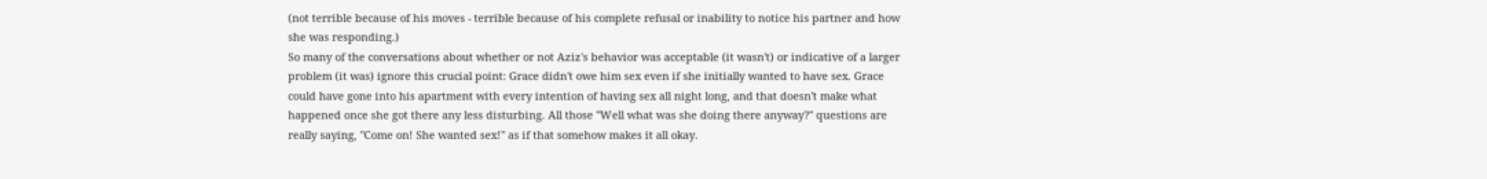(not terrible because of his moves - terrible because of his complete refusal or inability to notice his partner and how she was responding.)
So many of the conversations about whether or not Aziz's behavior was acceptable (it wasn't) or indicative of a larger problem (it was) ignore this crucial point: Grace didn't owe him sex even if she initially wanted to have sex. Grace could have gone into his apartment with every intention of having sex all night long, and that doesn't make what happened once she got there any less disturbing. All those "Well what was she doing there anyway?" questions are really saying, "Come on! She wanted sex!" as if that somehow makes it all okay.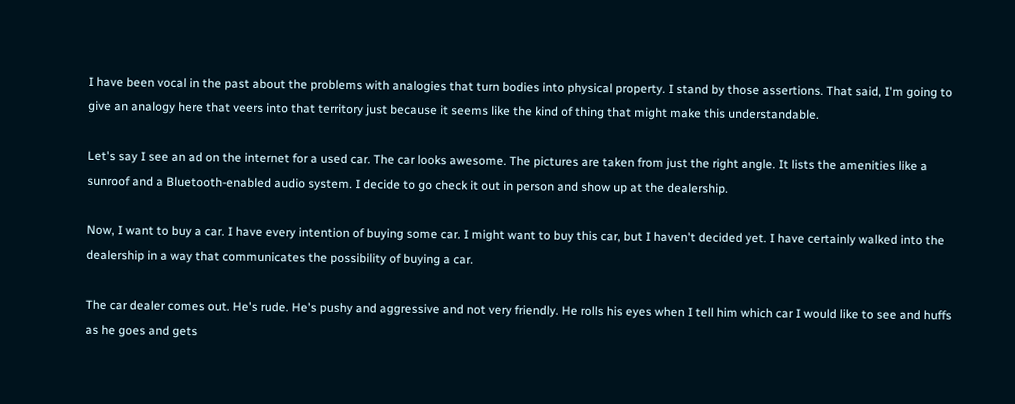I have been vocal in the past about the problems with analogies that turn bodies into physical property. I stand by those assertions. That said, I'm going to give an analogy here that veers into that territory just because it seems like the kind of thing that might make this understandable.

Let's say I see an ad on the internet for a used car. The car looks awesome. The pictures are taken from just the right angle. It lists the amenities like a sunroof and a Bluetooth-enabled audio system. I decide to go check it out in person and show up at the dealership.

Now, I want to buy a car. I have every intention of buying some car. I might want to buy this car, but I haven't decided yet. I have certainly walked into the dealership in a way that communicates the possibility of buying a car.

The car dealer comes out. He's rude. He's pushy and aggressive and not very friendly. He rolls his eyes when I tell him which car I would like to see and huffs as he goes and gets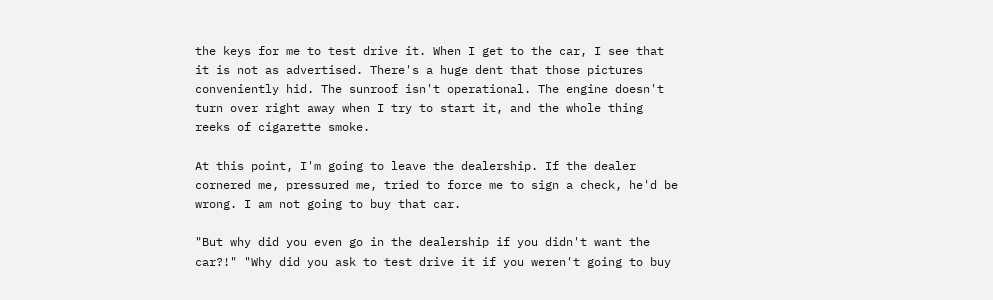the keys for me to test drive it. When I get to the car, I see that it is not as advertised. There's a huge dent that those pictures conveniently hid. The sunroof isn't operational. The engine doesn't turn over right away when I try to start it, and the whole thing reeks of cigarette smoke.

At this point, I'm going to leave the dealership. If the dealer cornered me, pressured me, tried to force me to sign a check, he'd be wrong. I am not going to buy that car.

"But why did you even go in the dealership if you didn't want the car?!" "Why did you ask to test drive it if you weren't going to buy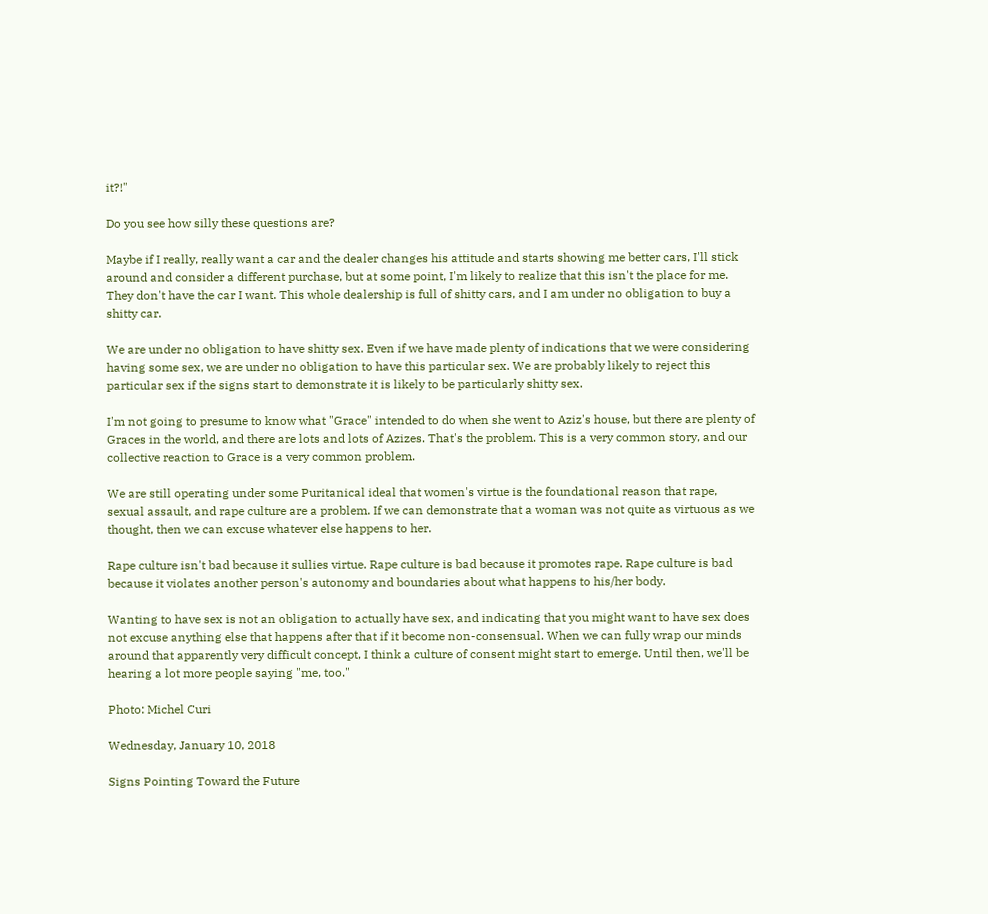it?!"

Do you see how silly these questions are?

Maybe if I really, really want a car and the dealer changes his attitude and starts showing me better cars, I'll stick around and consider a different purchase, but at some point, I'm likely to realize that this isn't the place for me. They don't have the car I want. This whole dealership is full of shitty cars, and I am under no obligation to buy a shitty car.

We are under no obligation to have shitty sex. Even if we have made plenty of indications that we were considering having some sex, we are under no obligation to have this particular sex. We are probably likely to reject this particular sex if the signs start to demonstrate it is likely to be particularly shitty sex.

I'm not going to presume to know what "Grace" intended to do when she went to Aziz's house, but there are plenty of Graces in the world, and there are lots and lots of Azizes. That's the problem. This is a very common story, and our collective reaction to Grace is a very common problem.

We are still operating under some Puritanical ideal that women's virtue is the foundational reason that rape, sexual assault, and rape culture are a problem. If we can demonstrate that a woman was not quite as virtuous as we thought, then we can excuse whatever else happens to her.

Rape culture isn't bad because it sullies virtue. Rape culture is bad because it promotes rape. Rape culture is bad because it violates another person's autonomy and boundaries about what happens to his/her body.

Wanting to have sex is not an obligation to actually have sex, and indicating that you might want to have sex does not excuse anything else that happens after that if it become non-consensual. When we can fully wrap our minds around that apparently very difficult concept, I think a culture of consent might start to emerge. Until then, we'll be hearing a lot more people saying "me, too."

Photo: Michel Curi

Wednesday, January 10, 2018

Signs Pointing Toward the Future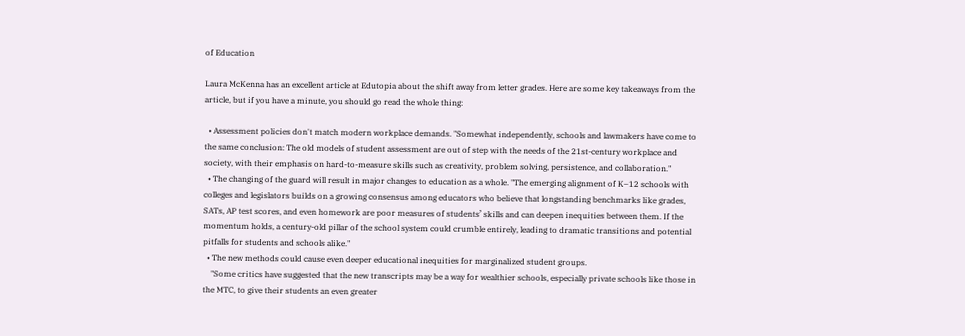of Education

Laura McKenna has an excellent article at Edutopia about the shift away from letter grades. Here are some key takeaways from the article, but if you have a minute, you should go read the whole thing:

  • Assessment policies don't match modern workplace demands. "Somewhat independently, schools and lawmakers have come to the same conclusion: The old models of student assessment are out of step with the needs of the 21st-century workplace and society, with their emphasis on hard-to-measure skills such as creativity, problem solving, persistence, and collaboration."
  • The changing of the guard will result in major changes to education as a whole. "The emerging alignment of K–12 schools with colleges and legislators builds on a growing consensus among educators who believe that longstanding benchmarks like grades, SATs, AP test scores, and even homework are poor measures of students’ skills and can deepen inequities between them. If the momentum holds, a century-old pillar of the school system could crumble entirely, leading to dramatic transitions and potential pitfalls for students and schools alike."
  • The new methods could cause even deeper educational inequities for marginalized student groups.
    "Some critics have suggested that the new transcripts may be a way for wealthier schools, especially private schools like those in the MTC, to give their students an even greater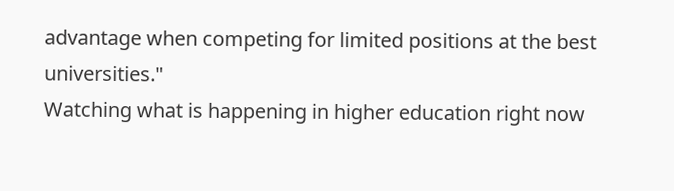advantage when competing for limited positions at the best universities."
Watching what is happening in higher education right now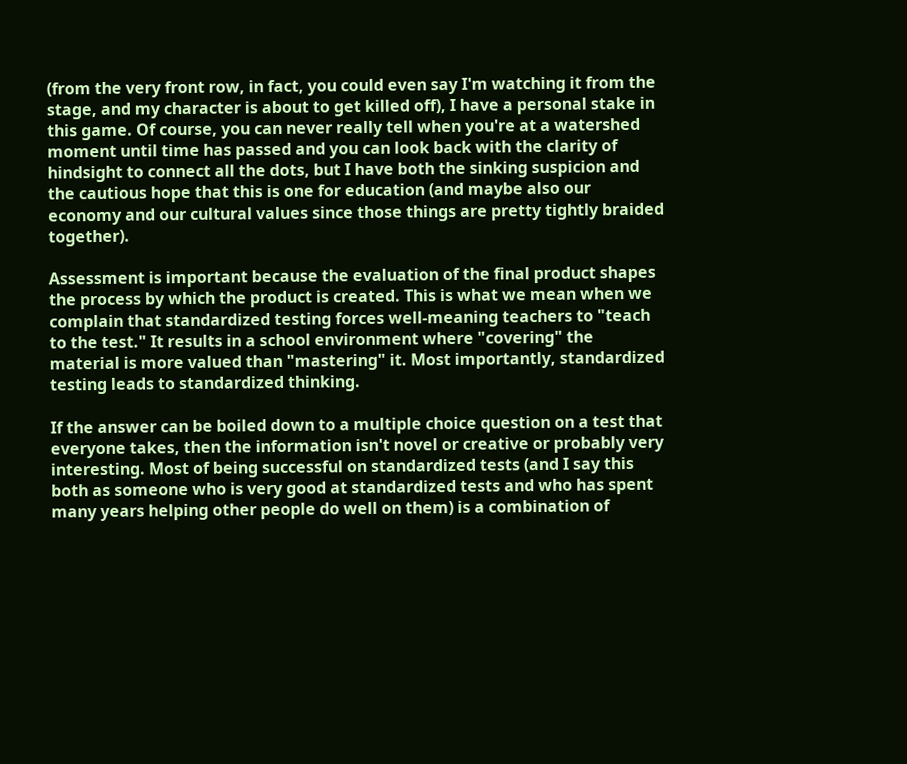(from the very front row, in fact, you could even say I'm watching it from the stage, and my character is about to get killed off), I have a personal stake in this game. Of course, you can never really tell when you're at a watershed moment until time has passed and you can look back with the clarity of hindsight to connect all the dots, but I have both the sinking suspicion and the cautious hope that this is one for education (and maybe also our economy and our cultural values since those things are pretty tightly braided together).

Assessment is important because the evaluation of the final product shapes the process by which the product is created. This is what we mean when we complain that standardized testing forces well-meaning teachers to "teach to the test." It results in a school environment where "covering" the material is more valued than "mastering" it. Most importantly, standardized testing leads to standardized thinking.

If the answer can be boiled down to a multiple choice question on a test that everyone takes, then the information isn't novel or creative or probably very interesting. Most of being successful on standardized tests (and I say this both as someone who is very good at standardized tests and who has spent many years helping other people do well on them) is a combination of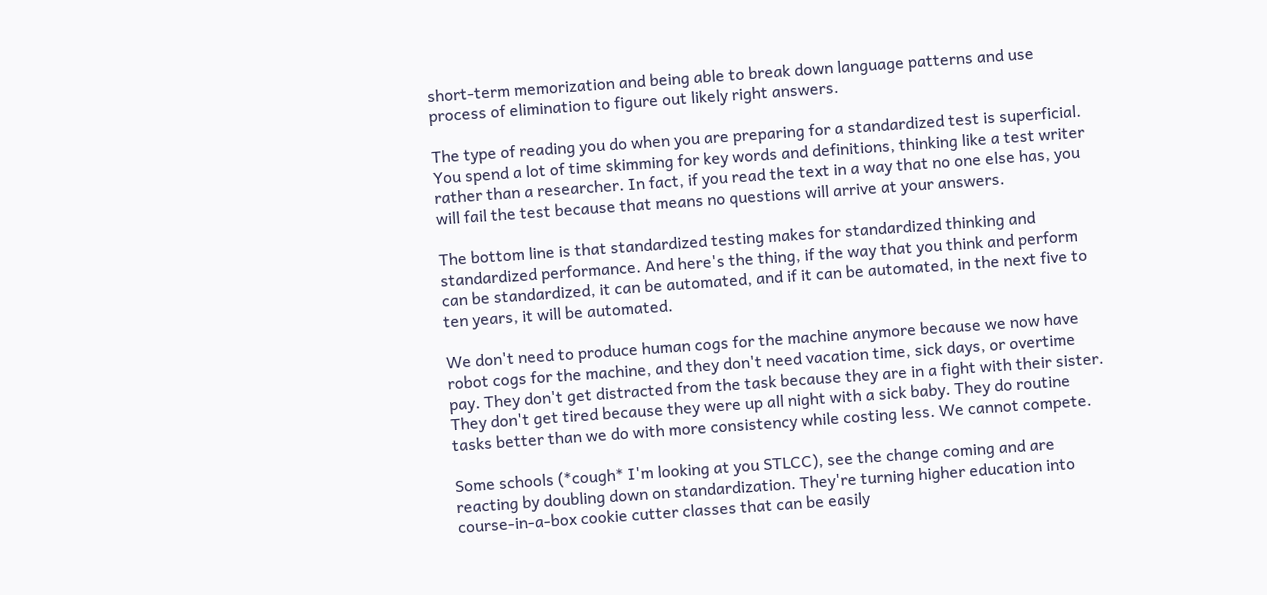short-term memorization and being able to break down language patterns and use process of elimination to figure out likely right answers.

The type of reading you do when you are preparing for a standardized test is superficial. You spend a lot of time skimming for key words and definitions, thinking like a test writer rather than a researcher. In fact, if you read the text in a way that no one else has, you will fail the test because that means no questions will arrive at your answers.

The bottom line is that standardized testing makes for standardized thinking and standardized performance. And here's the thing, if the way that you think and perform can be standardized, it can be automated, and if it can be automated, in the next five to ten years, it will be automated.

We don't need to produce human cogs for the machine anymore because we now have robot cogs for the machine, and they don't need vacation time, sick days, or overtime pay. They don't get distracted from the task because they are in a fight with their sister. They don't get tired because they were up all night with a sick baby. They do routine tasks better than we do with more consistency while costing less. We cannot compete.

Some schools (*cough* I'm looking at you STLCC), see the change coming and are reacting by doubling down on standardization. They're turning higher education into course-in-a-box cookie cutter classes that can be easily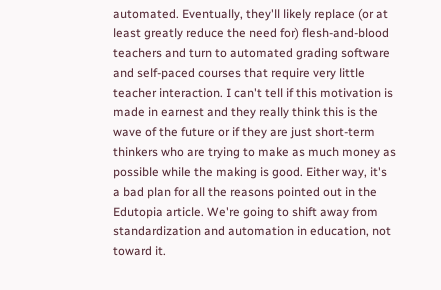automated. Eventually, they'll likely replace (or at least greatly reduce the need for) flesh-and-blood teachers and turn to automated grading software and self-paced courses that require very little teacher interaction. I can't tell if this motivation is made in earnest and they really think this is the wave of the future or if they are just short-term thinkers who are trying to make as much money as possible while the making is good. Either way, it's a bad plan for all the reasons pointed out in the Edutopia article. We're going to shift away from standardization and automation in education, not toward it.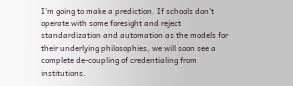I'm going to make a prediction. If schools don't operate with some foresight and reject standardization and automation as the models for their underlying philosophies, we will soon see a complete de-coupling of credentialing from institutions.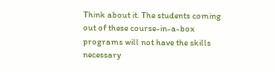Think about it. The students coming out of these course-in-a-box programs will not have the skills necessary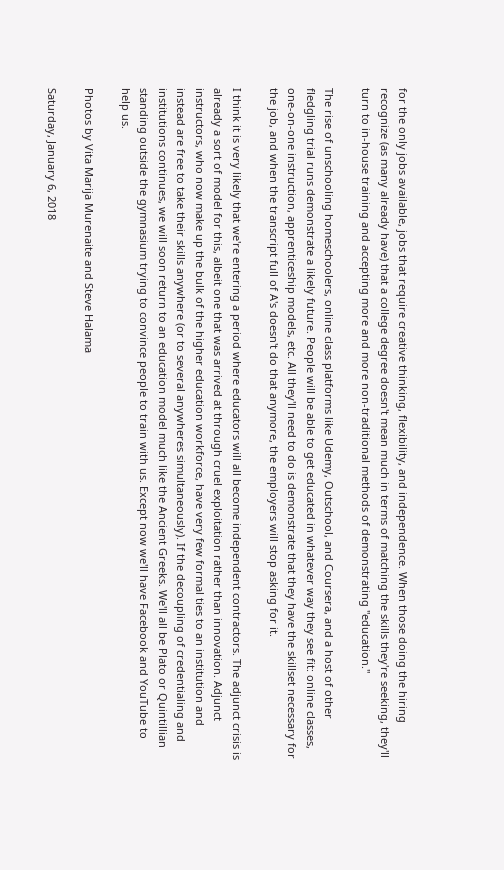for the only jobs available, jobs that require creative thinking, flexibility, and independence. When those doing the hiring recognize (as many already have) that a college degree doesn't mean much in terms of matching the skills they're seeking, they'll turn to in-house training and accepting more and more non-traditional methods of demonstrating "education."

The rise of unschooling homeschoolers, online class platforms like Udemy, Outschool, and Coursera, and a host of other fledgling trial runs demonstrate a likely future. People will be able to get educated in whatever way they see fit: online classes, one-on-one instruction, apprenticeship models, etc. All they'll need to do is demonstrate that they have the skillset necessary for the job, and when the transcript full of A's doesn't do that anymore, the employers will stop asking for it.

I think it is very likely that we're entering a period where educators will all become independent contractors. The adjunct crisis is already a sort of model for this, albeit one that was arrived at through cruel exploitation rather than innovation. Adjunct instructors, who now make up the bulk of the higher education workforce, have very few formal ties to an institution and instead are free to take their skills anywhere (or to several anywheres simultaneously). If the decoupling of credentialing and institutions continues, we will soon return to an education model much like the Ancient Greeks. We'll all be Plato or Quintillian standing outside the gymnasium trying to convince people to train with us. Except now we'll have Facebook and YouTube to help us.

Photos by Vita Marija Murenaite and Steve Halama

Saturday, January 6, 2018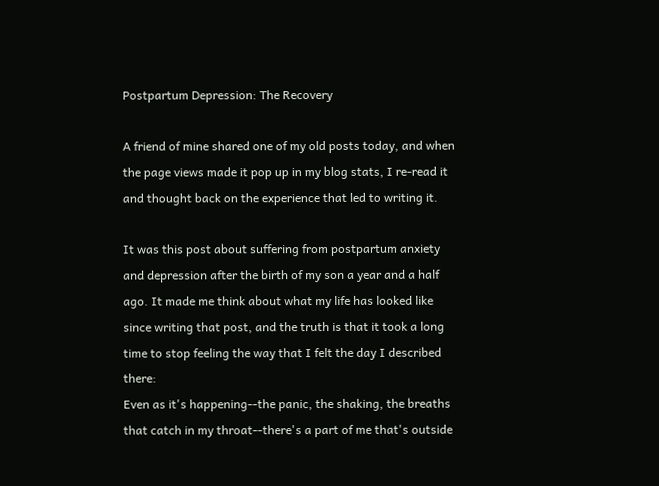Postpartum Depression: The Recovery

A friend of mine shared one of my old posts today, and when the page views made it pop up in my blog stats, I re-read it and thought back on the experience that led to writing it.

It was this post about suffering from postpartum anxiety and depression after the birth of my son a year and a half ago. It made me think about what my life has looked like since writing that post, and the truth is that it took a long time to stop feeling the way that I felt the day I described there:
Even as it's happening--the panic, the shaking, the breaths that catch in my throat--there's a part of me that's outside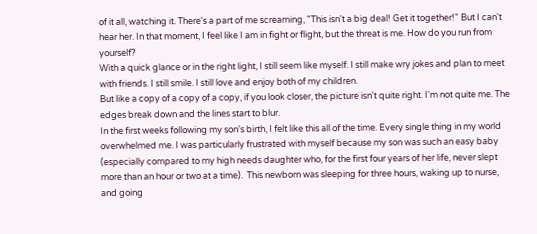of it all, watching it. There's a part of me screaming, "This isn't a big deal! Get it together!" But I can't hear her. In that moment, I feel like I am in fight or flight, but the threat is me. How do you run from yourself?
With a quick glance or in the right light, I still seem like myself. I still make wry jokes and plan to meet with friends. I still smile. I still love and enjoy both of my children.
But like a copy of a copy of a copy, if you look closer, the picture isn't quite right. I'm not quite me. The edges break down and the lines start to blur.
In the first weeks following my son's birth, I felt like this all of the time. Every single thing in my world overwhelmed me. I was particularly frustrated with myself because my son was such an easy baby (especially compared to my high needs daughter who, for the first four years of her life, never slept more than an hour or two at a time).  This newborn was sleeping for three hours, waking up to nurse, and going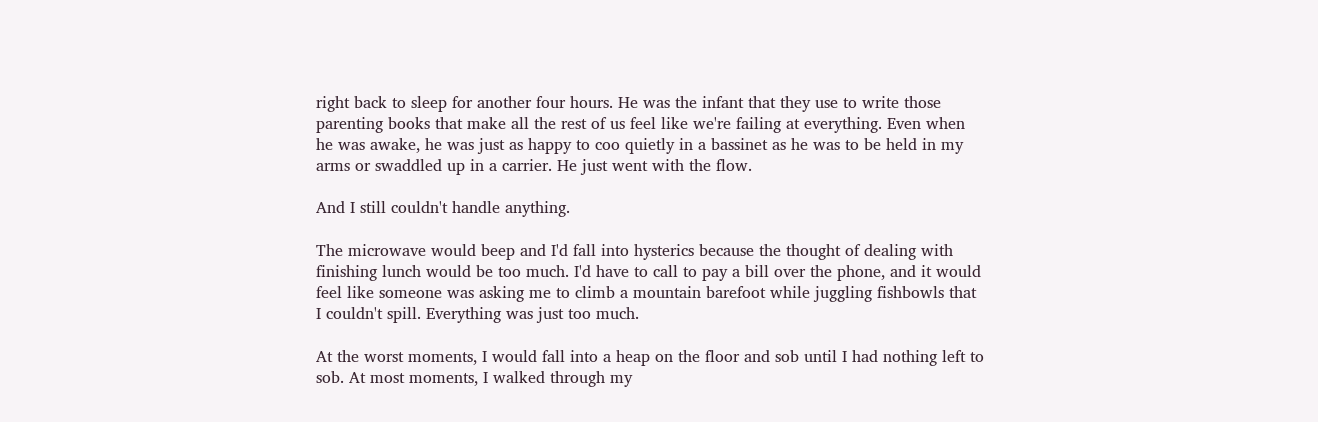right back to sleep for another four hours. He was the infant that they use to write those parenting books that make all the rest of us feel like we're failing at everything. Even when he was awake, he was just as happy to coo quietly in a bassinet as he was to be held in my arms or swaddled up in a carrier. He just went with the flow.

And I still couldn't handle anything.

The microwave would beep and I'd fall into hysterics because the thought of dealing with finishing lunch would be too much. I'd have to call to pay a bill over the phone, and it would feel like someone was asking me to climb a mountain barefoot while juggling fishbowls that I couldn't spill. Everything was just too much.

At the worst moments, I would fall into a heap on the floor and sob until I had nothing left to sob. At most moments, I walked through my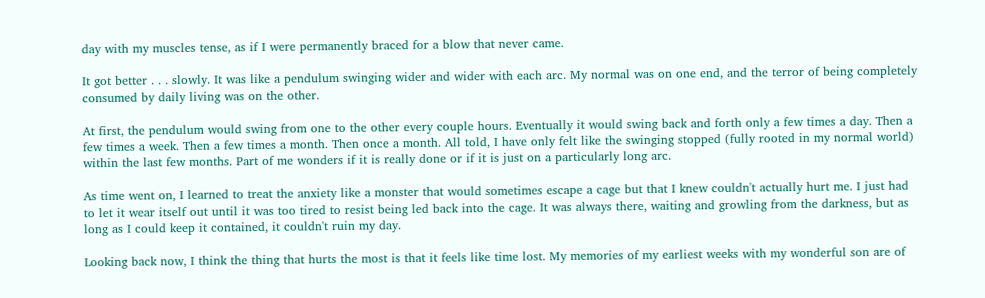day with my muscles tense, as if I were permanently braced for a blow that never came.

It got better . . . slowly. It was like a pendulum swinging wider and wider with each arc. My normal was on one end, and the terror of being completely consumed by daily living was on the other.

At first, the pendulum would swing from one to the other every couple hours. Eventually it would swing back and forth only a few times a day. Then a few times a week. Then a few times a month. Then once a month. All told, I have only felt like the swinging stopped (fully rooted in my normal world) within the last few months. Part of me wonders if it is really done or if it is just on a particularly long arc.

As time went on, I learned to treat the anxiety like a monster that would sometimes escape a cage but that I knew couldn't actually hurt me. I just had to let it wear itself out until it was too tired to resist being led back into the cage. It was always there, waiting and growling from the darkness, but as long as I could keep it contained, it couldn't ruin my day.

Looking back now, I think the thing that hurts the most is that it feels like time lost. My memories of my earliest weeks with my wonderful son are of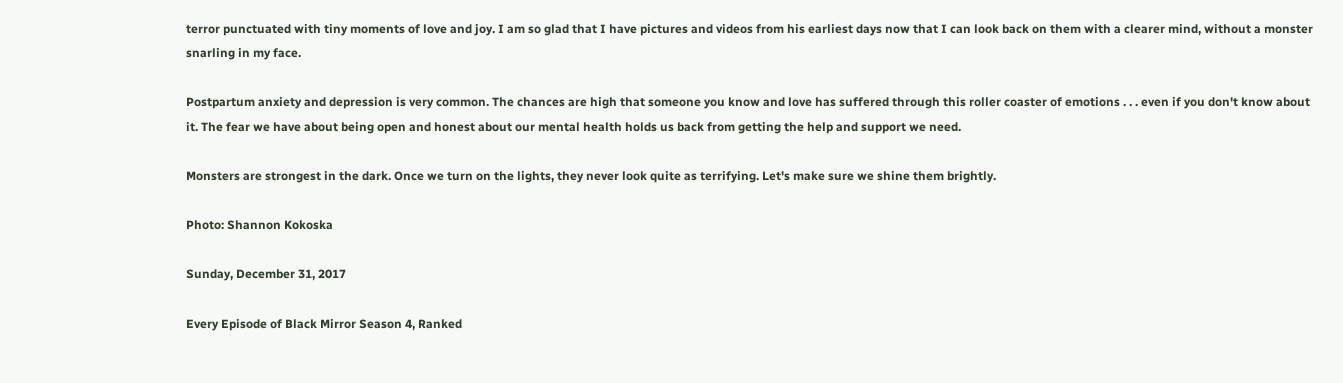terror punctuated with tiny moments of love and joy. I am so glad that I have pictures and videos from his earliest days now that I can look back on them with a clearer mind, without a monster snarling in my face.

Postpartum anxiety and depression is very common. The chances are high that someone you know and love has suffered through this roller coaster of emotions . . . even if you don't know about it. The fear we have about being open and honest about our mental health holds us back from getting the help and support we need.

Monsters are strongest in the dark. Once we turn on the lights, they never look quite as terrifying. Let's make sure we shine them brightly.

Photo: Shannon Kokoska

Sunday, December 31, 2017

Every Episode of Black Mirror Season 4, Ranked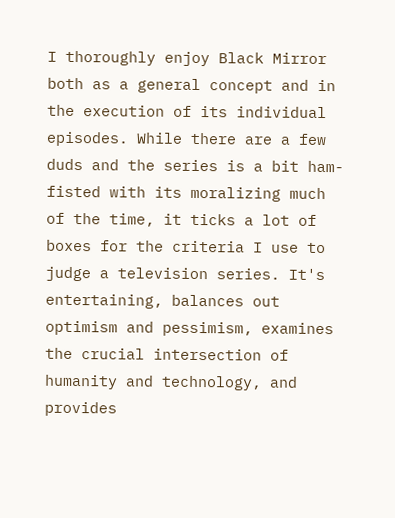I thoroughly enjoy Black Mirror both as a general concept and in the execution of its individual episodes. While there are a few duds and the series is a bit ham-fisted with its moralizing much of the time, it ticks a lot of boxes for the criteria I use to judge a television series. It's entertaining, balances out optimism and pessimism, examines the crucial intersection of humanity and technology, and provides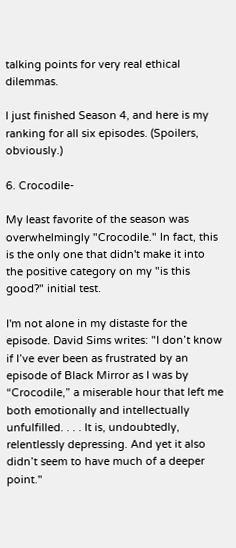talking points for very real ethical dilemmas.

I just finished Season 4, and here is my ranking for all six episodes. (Spoilers, obviously.)

6. Crocodile-

My least favorite of the season was overwhelmingly "Crocodile." In fact, this is the only one that didn't make it into the positive category on my "is this good?" initial test.

I'm not alone in my distaste for the episode. David Sims writes: "I don’t know if I’ve ever been as frustrated by an episode of Black Mirror as I was by “Crocodile,” a miserable hour that left me both emotionally and intellectually unfulfilled. . . . It is, undoubtedly, relentlessly depressing. And yet it also didn’t seem to have much of a deeper point."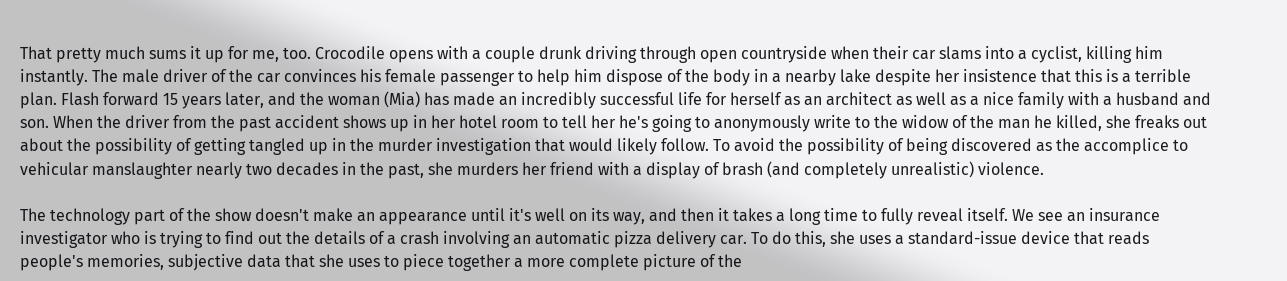That pretty much sums it up for me, too. Crocodile opens with a couple drunk driving through open countryside when their car slams into a cyclist, killing him instantly. The male driver of the car convinces his female passenger to help him dispose of the body in a nearby lake despite her insistence that this is a terrible plan. Flash forward 15 years later, and the woman (Mia) has made an incredibly successful life for herself as an architect as well as a nice family with a husband and son. When the driver from the past accident shows up in her hotel room to tell her he's going to anonymously write to the widow of the man he killed, she freaks out about the possibility of getting tangled up in the murder investigation that would likely follow. To avoid the possibility of being discovered as the accomplice to vehicular manslaughter nearly two decades in the past, she murders her friend with a display of brash (and completely unrealistic) violence.

The technology part of the show doesn't make an appearance until it's well on its way, and then it takes a long time to fully reveal itself. We see an insurance investigator who is trying to find out the details of a crash involving an automatic pizza delivery car. To do this, she uses a standard-issue device that reads people's memories, subjective data that she uses to piece together a more complete picture of the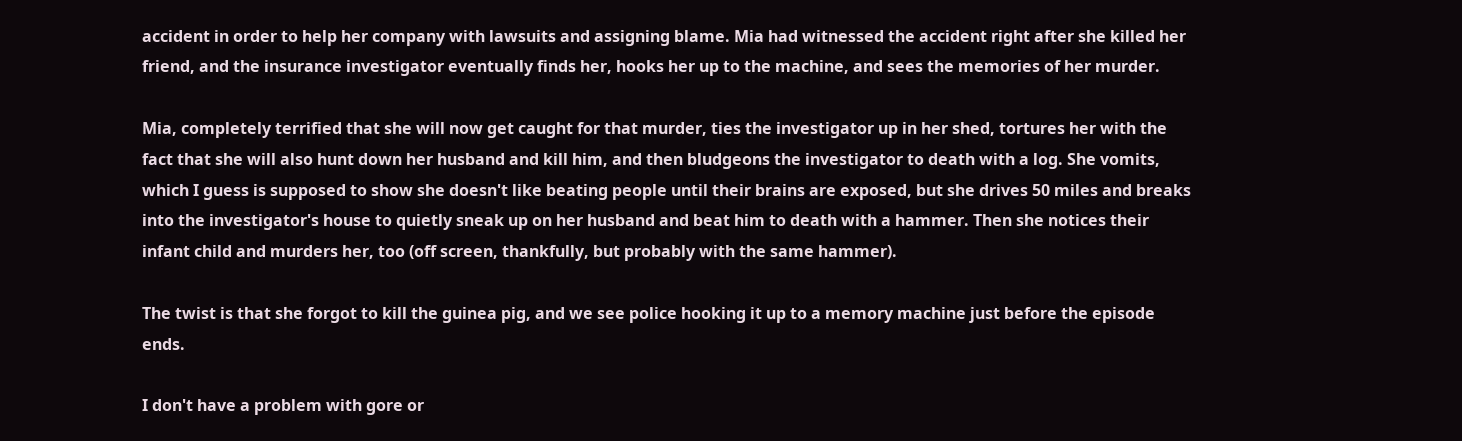accident in order to help her company with lawsuits and assigning blame. Mia had witnessed the accident right after she killed her friend, and the insurance investigator eventually finds her, hooks her up to the machine, and sees the memories of her murder.

Mia, completely terrified that she will now get caught for that murder, ties the investigator up in her shed, tortures her with the fact that she will also hunt down her husband and kill him, and then bludgeons the investigator to death with a log. She vomits, which I guess is supposed to show she doesn't like beating people until their brains are exposed, but she drives 50 miles and breaks into the investigator's house to quietly sneak up on her husband and beat him to death with a hammer. Then she notices their infant child and murders her, too (off screen, thankfully, but probably with the same hammer).

The twist is that she forgot to kill the guinea pig, and we see police hooking it up to a memory machine just before the episode ends.

I don't have a problem with gore or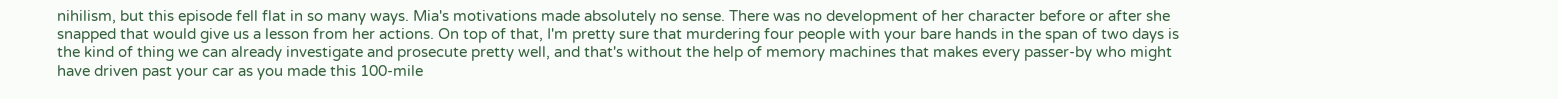nihilism, but this episode fell flat in so many ways. Mia's motivations made absolutely no sense. There was no development of her character before or after she snapped that would give us a lesson from her actions. On top of that, I'm pretty sure that murdering four people with your bare hands in the span of two days is the kind of thing we can already investigate and prosecute pretty well, and that's without the help of memory machines that makes every passer-by who might have driven past your car as you made this 100-mile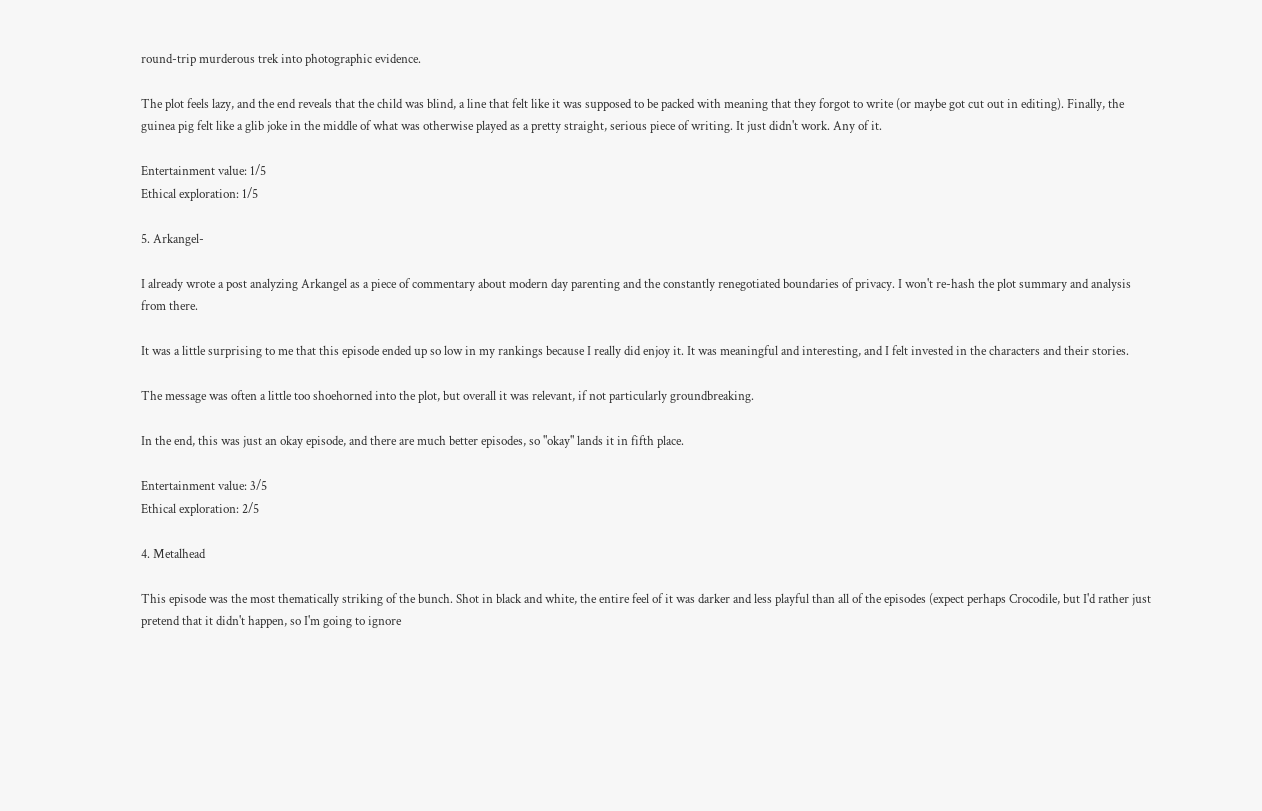round-trip murderous trek into photographic evidence.

The plot feels lazy, and the end reveals that the child was blind, a line that felt like it was supposed to be packed with meaning that they forgot to write (or maybe got cut out in editing). Finally, the guinea pig felt like a glib joke in the middle of what was otherwise played as a pretty straight, serious piece of writing. It just didn't work. Any of it.

Entertainment value: 1/5
Ethical exploration: 1/5

5. Arkangel-

I already wrote a post analyzing Arkangel as a piece of commentary about modern day parenting and the constantly renegotiated boundaries of privacy. I won't re-hash the plot summary and analysis from there.

It was a little surprising to me that this episode ended up so low in my rankings because I really did enjoy it. It was meaningful and interesting, and I felt invested in the characters and their stories.

The message was often a little too shoehorned into the plot, but overall it was relevant, if not particularly groundbreaking.

In the end, this was just an okay episode, and there are much better episodes, so "okay" lands it in fifth place.

Entertainment value: 3/5
Ethical exploration: 2/5

4. Metalhead

This episode was the most thematically striking of the bunch. Shot in black and white, the entire feel of it was darker and less playful than all of the episodes (expect perhaps Crocodile, but I'd rather just pretend that it didn't happen, so I'm going to ignore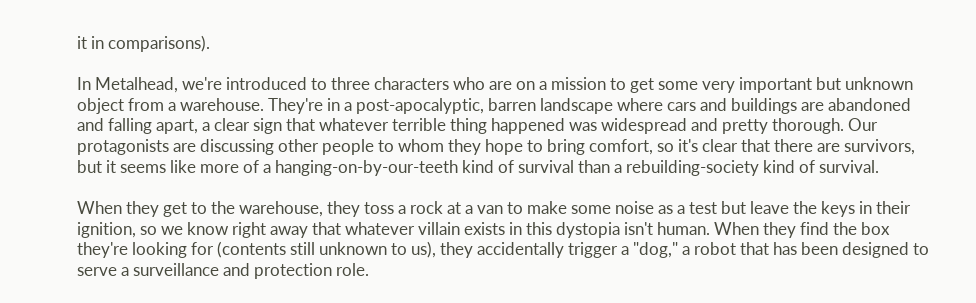it in comparisons).

In Metalhead, we're introduced to three characters who are on a mission to get some very important but unknown object from a warehouse. They're in a post-apocalyptic, barren landscape where cars and buildings are abandoned and falling apart, a clear sign that whatever terrible thing happened was widespread and pretty thorough. Our protagonists are discussing other people to whom they hope to bring comfort, so it's clear that there are survivors, but it seems like more of a hanging-on-by-our-teeth kind of survival than a rebuilding-society kind of survival.

When they get to the warehouse, they toss a rock at a van to make some noise as a test but leave the keys in their ignition, so we know right away that whatever villain exists in this dystopia isn't human. When they find the box they're looking for (contents still unknown to us), they accidentally trigger a "dog," a robot that has been designed to serve a surveillance and protection role.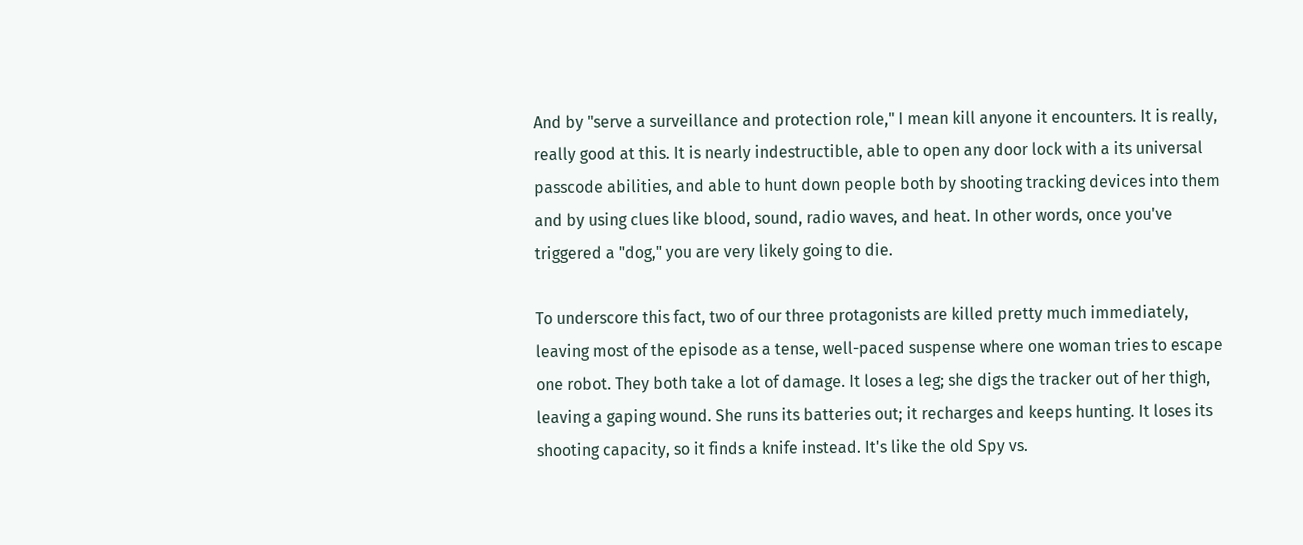And by "serve a surveillance and protection role," I mean kill anyone it encounters. It is really, really good at this. It is nearly indestructible, able to open any door lock with a its universal passcode abilities, and able to hunt down people both by shooting tracking devices into them and by using clues like blood, sound, radio waves, and heat. In other words, once you've triggered a "dog," you are very likely going to die.

To underscore this fact, two of our three protagonists are killed pretty much immediately, leaving most of the episode as a tense, well-paced suspense where one woman tries to escape one robot. They both take a lot of damage. It loses a leg; she digs the tracker out of her thigh, leaving a gaping wound. She runs its batteries out; it recharges and keeps hunting. It loses its shooting capacity, so it finds a knife instead. It's like the old Spy vs.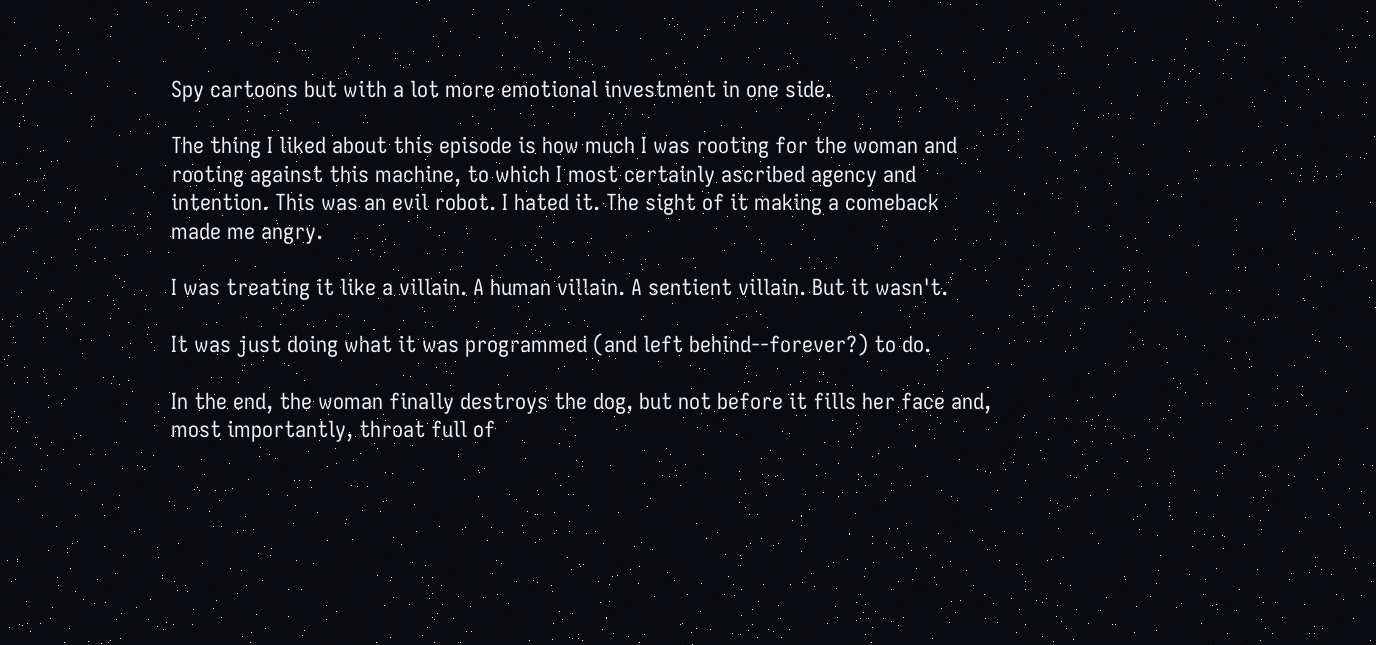Spy cartoons but with a lot more emotional investment in one side.

The thing I liked about this episode is how much I was rooting for the woman and rooting against this machine, to which I most certainly ascribed agency and intention. This was an evil robot. I hated it. The sight of it making a comeback made me angry.

I was treating it like a villain. A human villain. A sentient villain. But it wasn't.

It was just doing what it was programmed (and left behind--forever?) to do.

In the end, the woman finally destroys the dog, but not before it fills her face and, most importantly, throat full of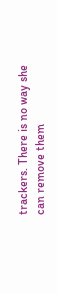trackers. There is no way she can remove them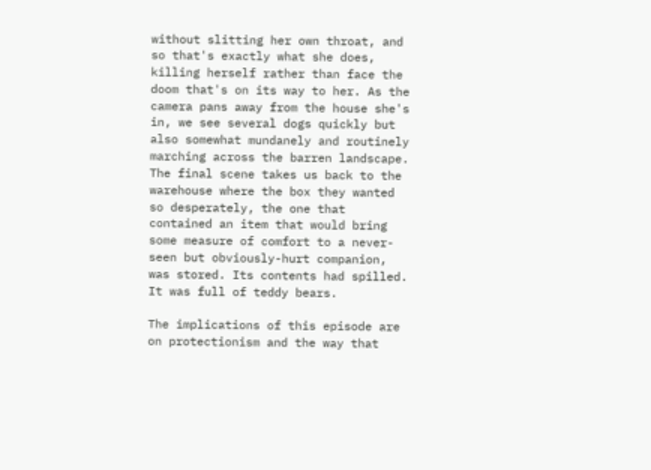without slitting her own throat, and so that's exactly what she does, killing herself rather than face the doom that's on its way to her. As the camera pans away from the house she's in, we see several dogs quickly but also somewhat mundanely and routinely marching across the barren landscape. The final scene takes us back to the warehouse where the box they wanted so desperately, the one that contained an item that would bring some measure of comfort to a never-seen but obviously-hurt companion, was stored. Its contents had spilled. It was full of teddy bears.

The implications of this episode are on protectionism and the way that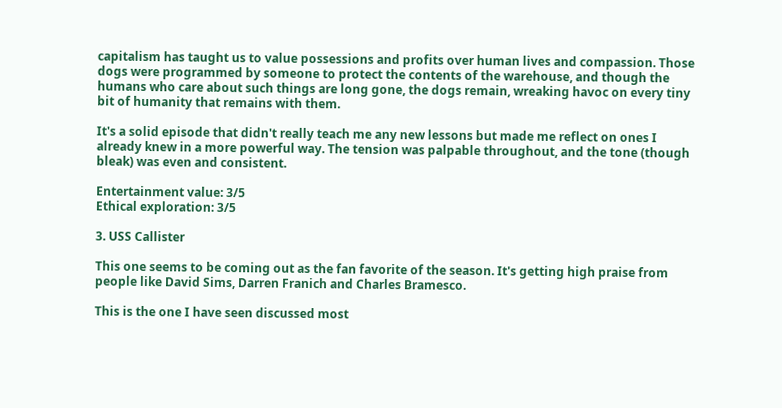capitalism has taught us to value possessions and profits over human lives and compassion. Those dogs were programmed by someone to protect the contents of the warehouse, and though the humans who care about such things are long gone, the dogs remain, wreaking havoc on every tiny bit of humanity that remains with them.

It's a solid episode that didn't really teach me any new lessons but made me reflect on ones I already knew in a more powerful way. The tension was palpable throughout, and the tone (though bleak) was even and consistent.

Entertainment value: 3/5
Ethical exploration: 3/5

3. USS Callister

This one seems to be coming out as the fan favorite of the season. It's getting high praise from people like David Sims, Darren Franich and Charles Bramesco.

This is the one I have seen discussed most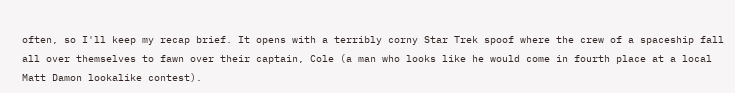often, so I'll keep my recap brief. It opens with a terribly corny Star Trek spoof where the crew of a spaceship fall all over themselves to fawn over their captain, Cole (a man who looks like he would come in fourth place at a local Matt Damon lookalike contest).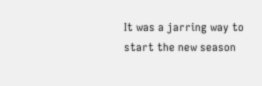It was a jarring way to start the new season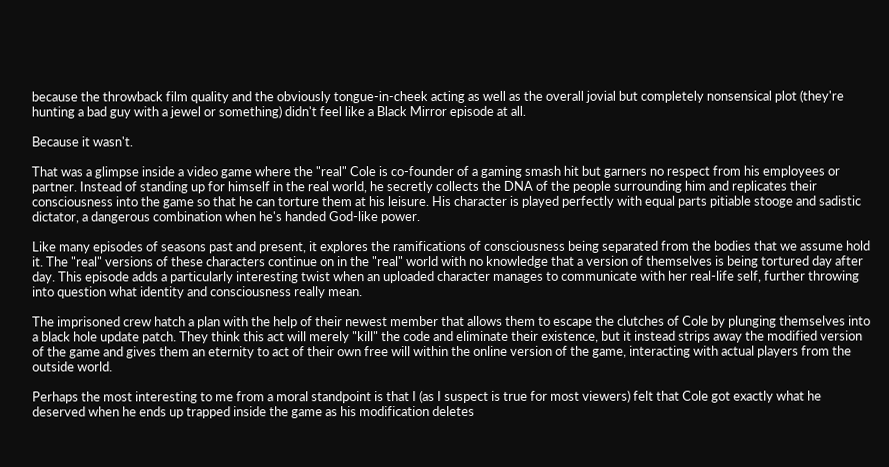because the throwback film quality and the obviously tongue-in-cheek acting as well as the overall jovial but completely nonsensical plot (they're hunting a bad guy with a jewel or something) didn't feel like a Black Mirror episode at all.

Because it wasn't.

That was a glimpse inside a video game where the "real" Cole is co-founder of a gaming smash hit but garners no respect from his employees or partner. Instead of standing up for himself in the real world, he secretly collects the DNA of the people surrounding him and replicates their consciousness into the game so that he can torture them at his leisure. His character is played perfectly with equal parts pitiable stooge and sadistic dictator, a dangerous combination when he's handed God-like power.

Like many episodes of seasons past and present, it explores the ramifications of consciousness being separated from the bodies that we assume hold it. The "real" versions of these characters continue on in the "real" world with no knowledge that a version of themselves is being tortured day after day. This episode adds a particularly interesting twist when an uploaded character manages to communicate with her real-life self, further throwing into question what identity and consciousness really mean.

The imprisoned crew hatch a plan with the help of their newest member that allows them to escape the clutches of Cole by plunging themselves into a black hole update patch. They think this act will merely "kill" the code and eliminate their existence, but it instead strips away the modified version of the game and gives them an eternity to act of their own free will within the online version of the game, interacting with actual players from the outside world.

Perhaps the most interesting to me from a moral standpoint is that I (as I suspect is true for most viewers) felt that Cole got exactly what he deserved when he ends up trapped inside the game as his modification deletes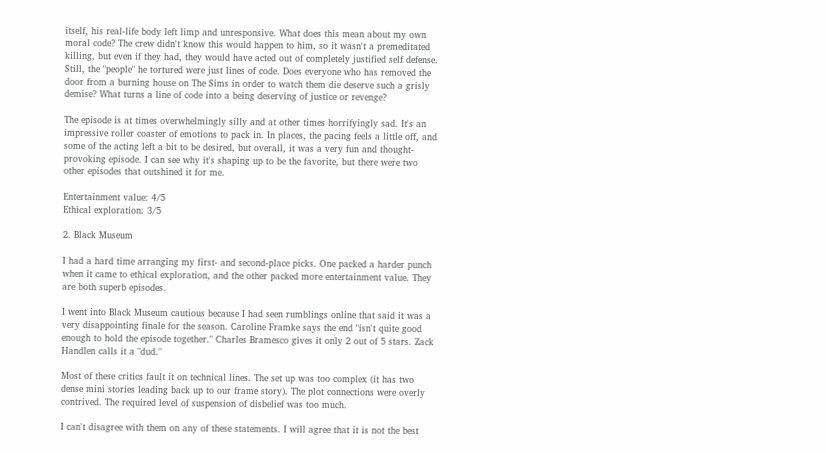itself, his real-life body left limp and unresponsive. What does this mean about my own moral code? The crew didn't know this would happen to him, so it wasn't a premeditated killing, but even if they had, they would have acted out of completely justified self defense. Still, the "people" he tortured were just lines of code. Does everyone who has removed the door from a burning house on The Sims in order to watch them die deserve such a grisly demise? What turns a line of code into a being deserving of justice or revenge?

The episode is at times overwhelmingly silly and at other times horrifyingly sad. It's an impressive roller coaster of emotions to pack in. In places, the pacing feels a little off, and some of the acting left a bit to be desired, but overall, it was a very fun and thought-provoking episode. I can see why it's shaping up to be the favorite, but there were two other episodes that outshined it for me.

Entertainment value: 4/5
Ethical exploration: 3/5

2. Black Museum

I had a hard time arranging my first- and second-place picks. One packed a harder punch when it came to ethical exploration, and the other packed more entertainment value. They are both superb episodes.

I went into Black Museum cautious because I had seen rumblings online that said it was a very disappointing finale for the season. Caroline Framke says the end "isn't quite good enough to hold the episode together." Charles Bramesco gives it only 2 out of 5 stars. Zack Handlen calls it a "dud."

Most of these critics fault it on technical lines. The set up was too complex (it has two dense mini stories leading back up to our frame story). The plot connections were overly contrived. The required level of suspension of disbelief was too much.

I can't disagree with them on any of these statements. I will agree that it is not the best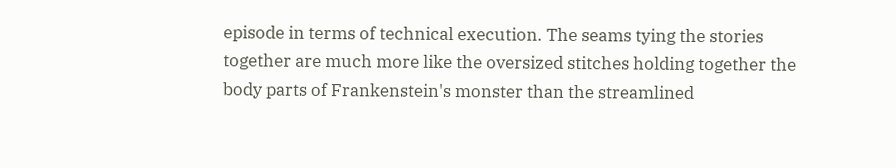episode in terms of technical execution. The seams tying the stories together are much more like the oversized stitches holding together the body parts of Frankenstein's monster than the streamlined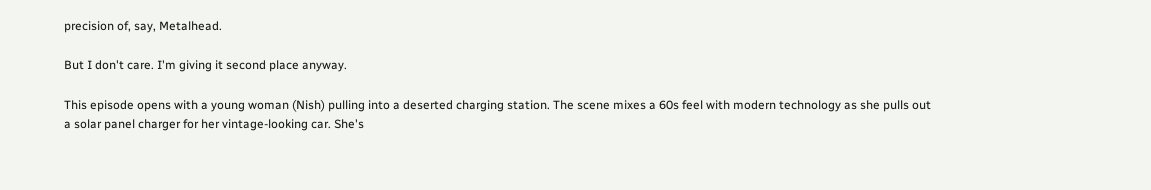precision of, say, Metalhead.

But I don't care. I'm giving it second place anyway.

This episode opens with a young woman (Nish) pulling into a deserted charging station. The scene mixes a 60s feel with modern technology as she pulls out a solar panel charger for her vintage-looking car. She's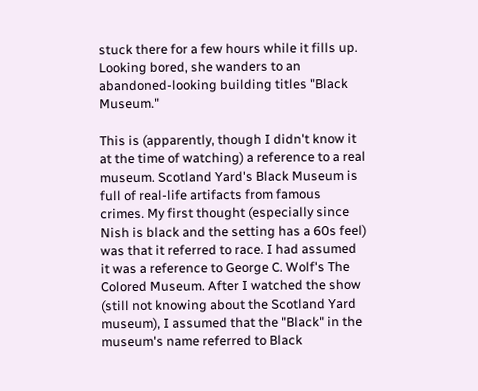stuck there for a few hours while it fills up. Looking bored, she wanders to an abandoned-looking building titles "Black Museum."

This is (apparently, though I didn't know it at the time of watching) a reference to a real museum. Scotland Yard's Black Museum is full of real-life artifacts from famous crimes. My first thought (especially since Nish is black and the setting has a 60s feel) was that it referred to race. I had assumed it was a reference to George C. Wolf's The Colored Museum. After I watched the show (still not knowing about the Scotland Yard museum), I assumed that the "Black" in the museum's name referred to Black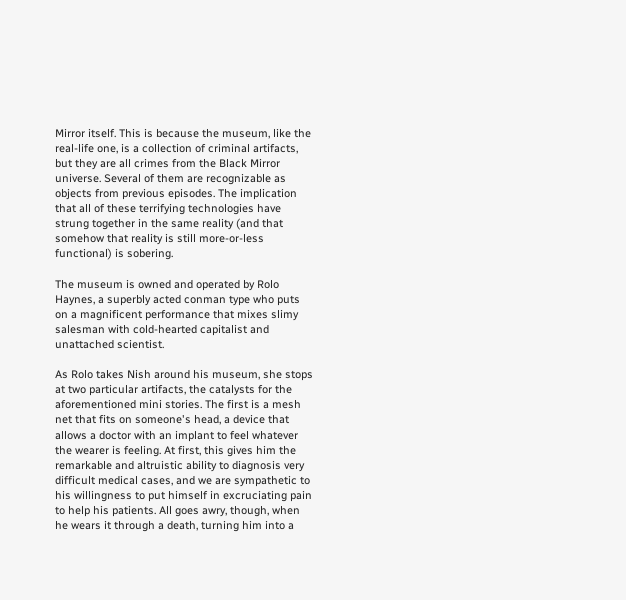Mirror itself. This is because the museum, like the real-life one, is a collection of criminal artifacts, but they are all crimes from the Black Mirror universe. Several of them are recognizable as objects from previous episodes. The implication that all of these terrifying technologies have strung together in the same reality (and that somehow that reality is still more-or-less functional) is sobering.

The museum is owned and operated by Rolo Haynes, a superbly acted conman type who puts on a magnificent performance that mixes slimy salesman with cold-hearted capitalist and unattached scientist.

As Rolo takes Nish around his museum, she stops at two particular artifacts, the catalysts for the aforementioned mini stories. The first is a mesh net that fits on someone's head, a device that allows a doctor with an implant to feel whatever the wearer is feeling. At first, this gives him the remarkable and altruistic ability to diagnosis very difficult medical cases, and we are sympathetic to his willingness to put himself in excruciating pain to help his patients. All goes awry, though, when he wears it through a death, turning him into a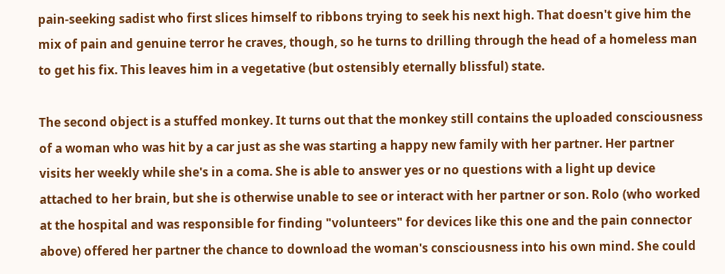pain-seeking sadist who first slices himself to ribbons trying to seek his next high. That doesn't give him the mix of pain and genuine terror he craves, though, so he turns to drilling through the head of a homeless man to get his fix. This leaves him in a vegetative (but ostensibly eternally blissful) state.

The second object is a stuffed monkey. It turns out that the monkey still contains the uploaded consciousness of a woman who was hit by a car just as she was starting a happy new family with her partner. Her partner visits her weekly while she's in a coma. She is able to answer yes or no questions with a light up device attached to her brain, but she is otherwise unable to see or interact with her partner or son. Rolo (who worked at the hospital and was responsible for finding "volunteers" for devices like this one and the pain connector above) offered her partner the chance to download the woman's consciousness into his own mind. She could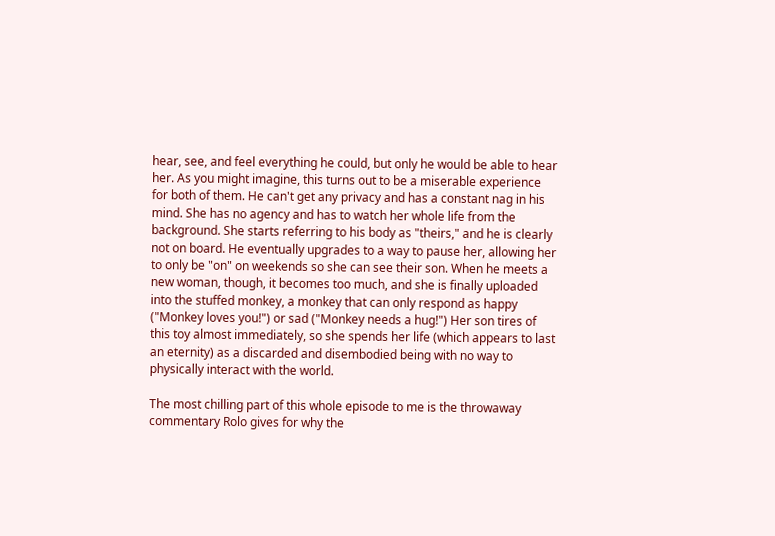hear, see, and feel everything he could, but only he would be able to hear her. As you might imagine, this turns out to be a miserable experience for both of them. He can't get any privacy and has a constant nag in his mind. She has no agency and has to watch her whole life from the background. She starts referring to his body as "theirs," and he is clearly not on board. He eventually upgrades to a way to pause her, allowing her to only be "on" on weekends so she can see their son. When he meets a new woman, though, it becomes too much, and she is finally uploaded into the stuffed monkey, a monkey that can only respond as happy ("Monkey loves you!") or sad ("Monkey needs a hug!") Her son tires of this toy almost immediately, so she spends her life (which appears to last an eternity) as a discarded and disembodied being with no way to physically interact with the world.

The most chilling part of this whole episode to me is the throwaway commentary Rolo gives for why the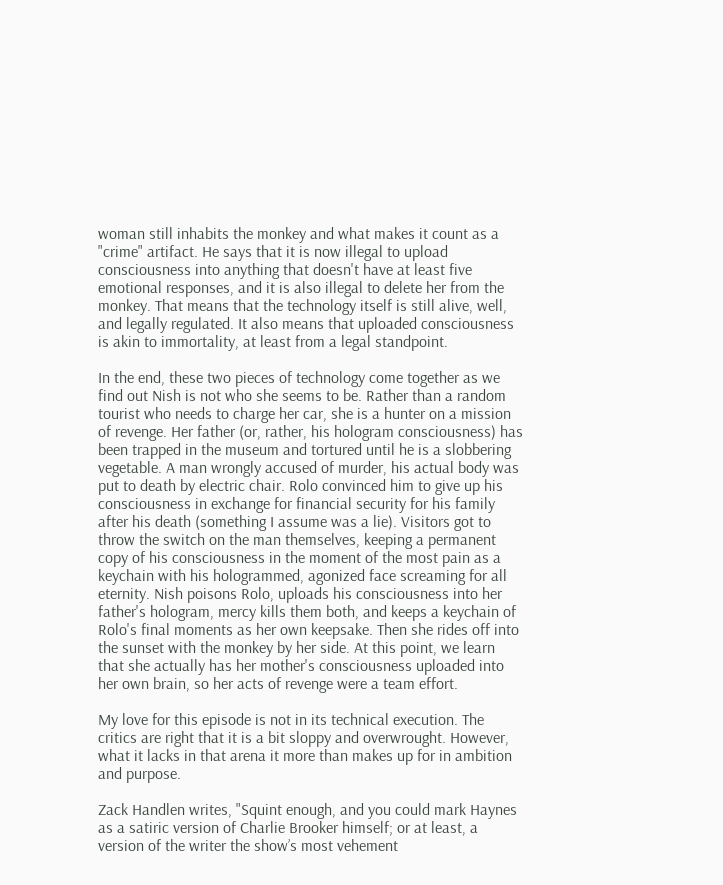woman still inhabits the monkey and what makes it count as a "crime" artifact. He says that it is now illegal to upload consciousness into anything that doesn't have at least five emotional responses, and it is also illegal to delete her from the monkey. That means that the technology itself is still alive, well, and legally regulated. It also means that uploaded consciousness is akin to immortality, at least from a legal standpoint.

In the end, these two pieces of technology come together as we find out Nish is not who she seems to be. Rather than a random tourist who needs to charge her car, she is a hunter on a mission of revenge. Her father (or, rather, his hologram consciousness) has been trapped in the museum and tortured until he is a slobbering vegetable. A man wrongly accused of murder, his actual body was put to death by electric chair. Rolo convinced him to give up his consciousness in exchange for financial security for his family after his death (something I assume was a lie). Visitors got to throw the switch on the man themselves, keeping a permanent copy of his consciousness in the moment of the most pain as a keychain with his hologrammed, agonized face screaming for all eternity. Nish poisons Rolo, uploads his consciousness into her father's hologram, mercy kills them both, and keeps a keychain of Rolo's final moments as her own keepsake. Then she rides off into the sunset with the monkey by her side. At this point, we learn that she actually has her mother's consciousness uploaded into her own brain, so her acts of revenge were a team effort.

My love for this episode is not in its technical execution. The critics are right that it is a bit sloppy and overwrought. However, what it lacks in that arena it more than makes up for in ambition and purpose.

Zack Handlen writes, "Squint enough, and you could mark Haynes as a satiric version of Charlie Brooker himself; or at least, a version of the writer the show’s most vehement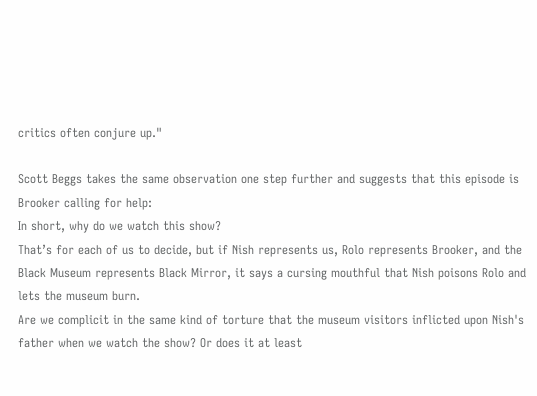critics often conjure up."

Scott Beggs takes the same observation one step further and suggests that this episode is Brooker calling for help:
In short, why do we watch this show?
That’s for each of us to decide, but if Nish represents us, Rolo represents Brooker, and the Black Museum represents Black Mirror, it says a cursing mouthful that Nish poisons Rolo and lets the museum burn.
Are we complicit in the same kind of torture that the museum visitors inflicted upon Nish's father when we watch the show? Or does it at least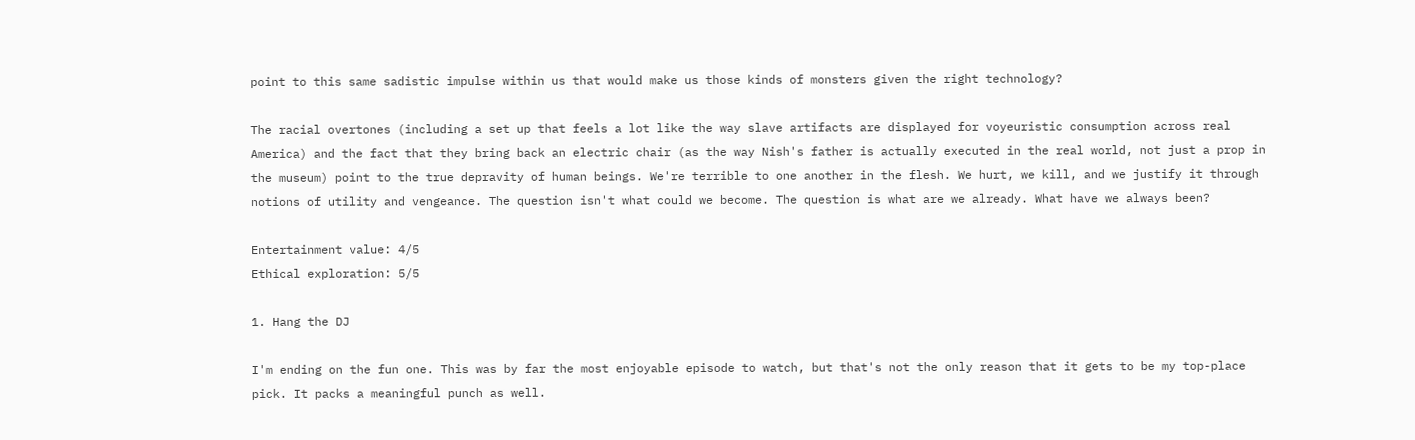point to this same sadistic impulse within us that would make us those kinds of monsters given the right technology?

The racial overtones (including a set up that feels a lot like the way slave artifacts are displayed for voyeuristic consumption across real America) and the fact that they bring back an electric chair (as the way Nish's father is actually executed in the real world, not just a prop in the museum) point to the true depravity of human beings. We're terrible to one another in the flesh. We hurt, we kill, and we justify it through notions of utility and vengeance. The question isn't what could we become. The question is what are we already. What have we always been?

Entertainment value: 4/5
Ethical exploration: 5/5

1. Hang the DJ

I'm ending on the fun one. This was by far the most enjoyable episode to watch, but that's not the only reason that it gets to be my top-place pick. It packs a meaningful punch as well.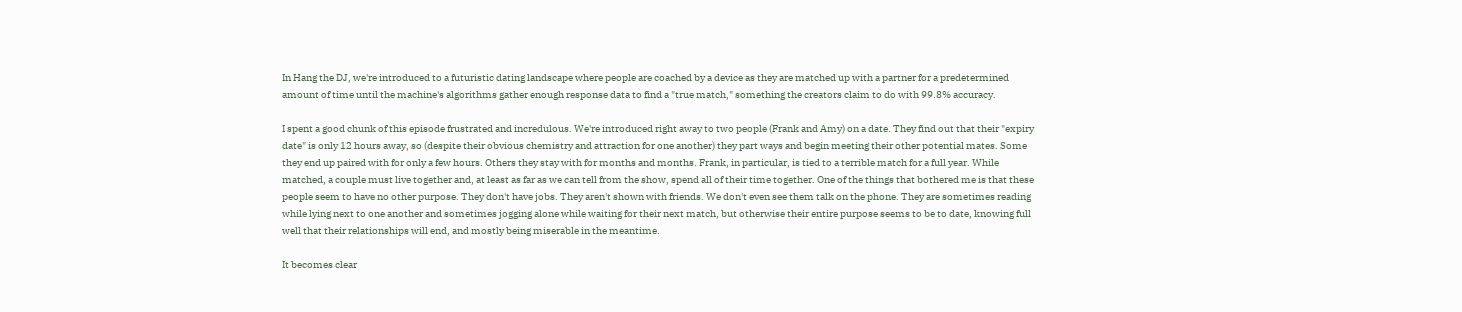In Hang the DJ, we're introduced to a futuristic dating landscape where people are coached by a device as they are matched up with a partner for a predetermined amount of time until the machine's algorithms gather enough response data to find a "true match," something the creators claim to do with 99.8% accuracy.

I spent a good chunk of this episode frustrated and incredulous. We're introduced right away to two people (Frank and Amy) on a date. They find out that their "expiry date" is only 12 hours away, so (despite their obvious chemistry and attraction for one another) they part ways and begin meeting their other potential mates. Some they end up paired with for only a few hours. Others they stay with for months and months. Frank, in particular, is tied to a terrible match for a full year. While matched, a couple must live together and, at least as far as we can tell from the show, spend all of their time together. One of the things that bothered me is that these people seem to have no other purpose. They don't have jobs. They aren't shown with friends. We don't even see them talk on the phone. They are sometimes reading while lying next to one another and sometimes jogging alone while waiting for their next match, but otherwise their entire purpose seems to be to date, knowing full well that their relationships will end, and mostly being miserable in the meantime.

It becomes clear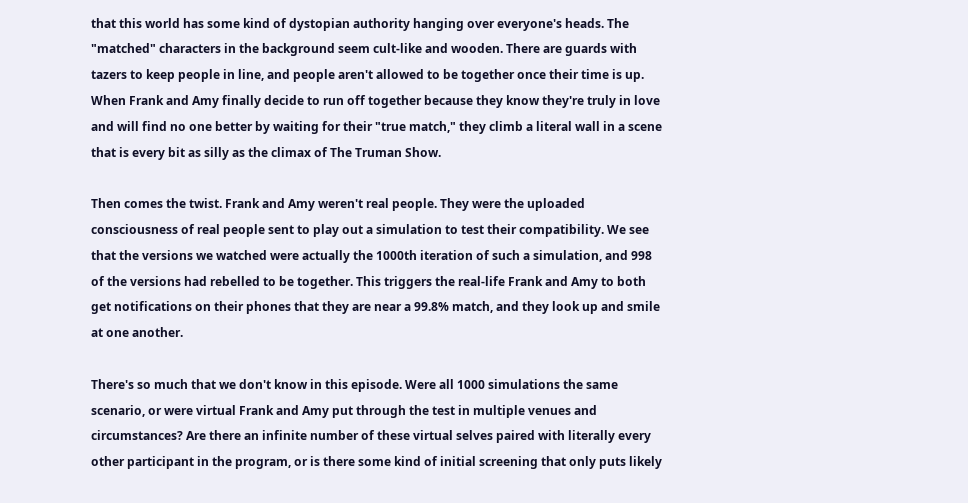that this world has some kind of dystopian authority hanging over everyone's heads. The "matched" characters in the background seem cult-like and wooden. There are guards with tazers to keep people in line, and people aren't allowed to be together once their time is up. When Frank and Amy finally decide to run off together because they know they're truly in love and will find no one better by waiting for their "true match," they climb a literal wall in a scene that is every bit as silly as the climax of The Truman Show.

Then comes the twist. Frank and Amy weren't real people. They were the uploaded consciousness of real people sent to play out a simulation to test their compatibility. We see that the versions we watched were actually the 1000th iteration of such a simulation, and 998 of the versions had rebelled to be together. This triggers the real-life Frank and Amy to both get notifications on their phones that they are near a 99.8% match, and they look up and smile at one another.

There's so much that we don't know in this episode. Were all 1000 simulations the same scenario, or were virtual Frank and Amy put through the test in multiple venues and circumstances? Are there an infinite number of these virtual selves paired with literally every other participant in the program, or is there some kind of initial screening that only puts likely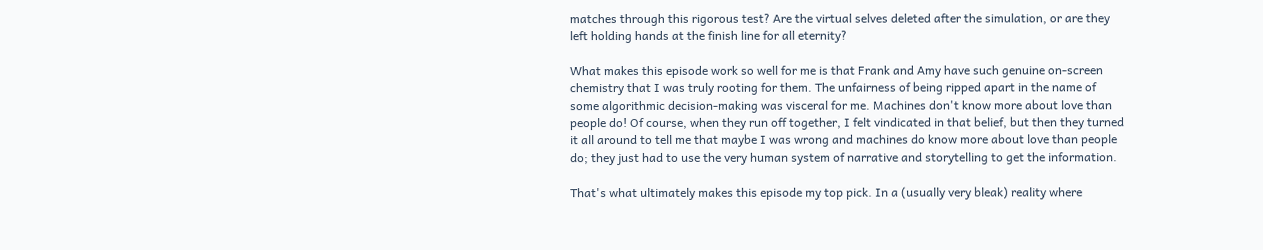matches through this rigorous test? Are the virtual selves deleted after the simulation, or are they left holding hands at the finish line for all eternity?

What makes this episode work so well for me is that Frank and Amy have such genuine on-screen chemistry that I was truly rooting for them. The unfairness of being ripped apart in the name of some algorithmic decision-making was visceral for me. Machines don't know more about love than people do! Of course, when they run off together, I felt vindicated in that belief, but then they turned it all around to tell me that maybe I was wrong and machines do know more about love than people do; they just had to use the very human system of narrative and storytelling to get the information.

That's what ultimately makes this episode my top pick. In a (usually very bleak) reality where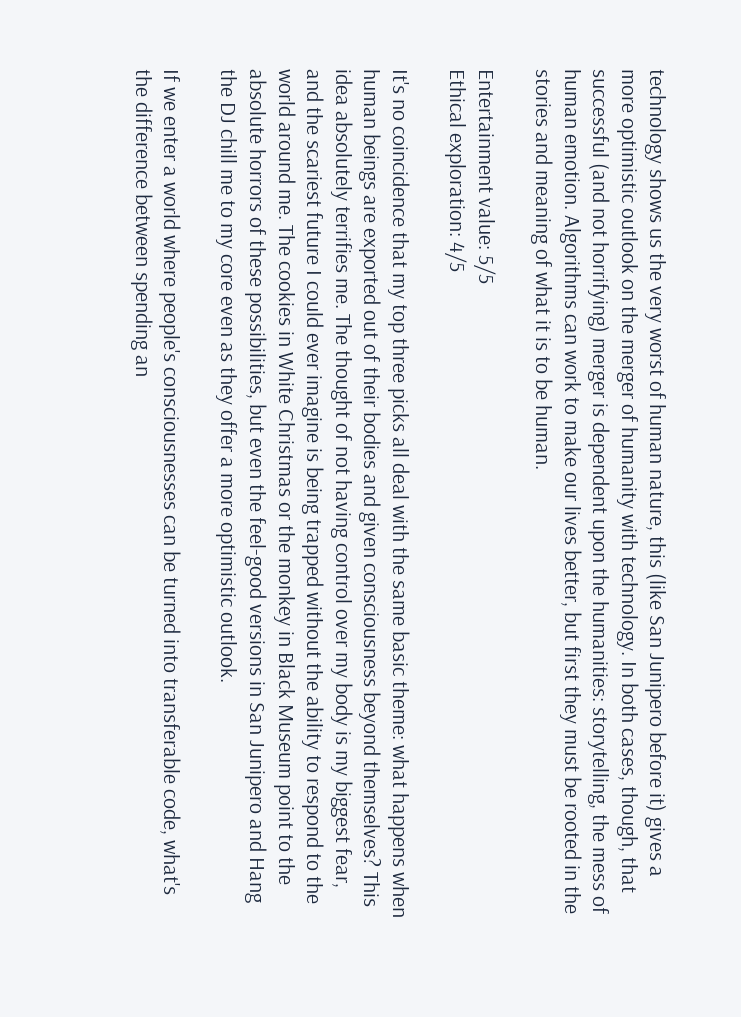technology shows us the very worst of human nature, this (like San Junipero before it) gives a more optimistic outlook on the merger of humanity with technology. In both cases, though, that successful (and not horrifying) merger is dependent upon the humanities: storytelling, the mess of human emotion. Algorithms can work to make our lives better, but first they must be rooted in the stories and meaning of what it is to be human.

Entertainment value: 5/5
Ethical exploration: 4/5

It's no coincidence that my top three picks all deal with the same basic theme: what happens when human beings are exported out of their bodies and given consciousness beyond themselves? This idea absolutely terrifies me. The thought of not having control over my body is my biggest fear, and the scariest future I could ever imagine is being trapped without the ability to respond to the world around me. The cookies in White Christmas or the monkey in Black Museum point to the absolute horrors of these possibilities, but even the feel-good versions in San Junipero and Hang the DJ chill me to my core even as they offer a more optimistic outlook.

If we enter a world where people's consciousnesses can be turned into transferable code, what's the difference between spending an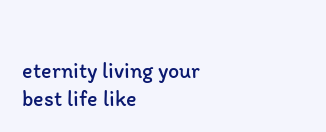eternity living your best life like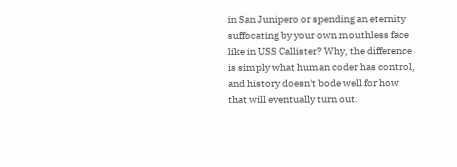in San Junipero or spending an eternity suffocating by your own mouthless face like in USS Callister? Why, the difference is simply what human coder has control, and history doesn't bode well for how that will eventually turn out.